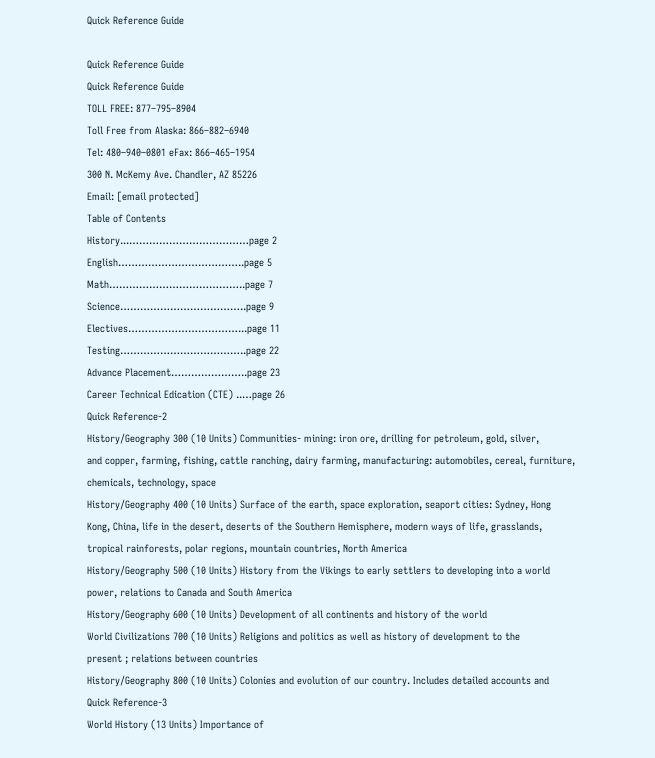Quick Reference Guide

Quick Reference Guide
Quick Reference Guide
TOLL FREE: 877–795–8904
Toll Free from Alaska: 866–882–6940
Tel: 480–940–0801 eFax: 866–465–1954
300 N. McKemy Ave. Chandler, AZ 85226
Email: [email protected]
Table of Contents
History...………………………………page 2
English………………………………..page 5
Math…………………………………..page 7
Science………………………………..page 9
Electives……………………………...page 11
Testing………………………………..page 22
Advance Placement…………………..page 23
Career Technical Edication (CTE) ..…page 26
Quick Reference-2
History/Geography 300 (10 Units) Communities- mining: iron ore, drilling for petroleum, gold, silver,
and copper, farming, fishing, cattle ranching, dairy farming, manufacturing: automobiles, cereal, furniture,
chemicals, technology, space
History/Geography 400 (10 Units) Surface of the earth, space exploration, seaport cities: Sydney, Hong
Kong, China, life in the desert, deserts of the Southern Hemisphere, modern ways of life, grasslands,
tropical rainforests, polar regions, mountain countries, North America
History/Geography 500 (10 Units) History from the Vikings to early settlers to developing into a world
power, relations to Canada and South America
History/Geography 600 (10 Units) Development of all continents and history of the world
World Civilizations 700 (10 Units) Religions and politics as well as history of development to the
present ; relations between countries
History/Geography 800 (10 Units) Colonies and evolution of our country. Includes detailed accounts and
Quick Reference-3
World History (13 Units) Importance of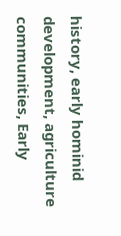history, early hominid development, agriculture
communities, Early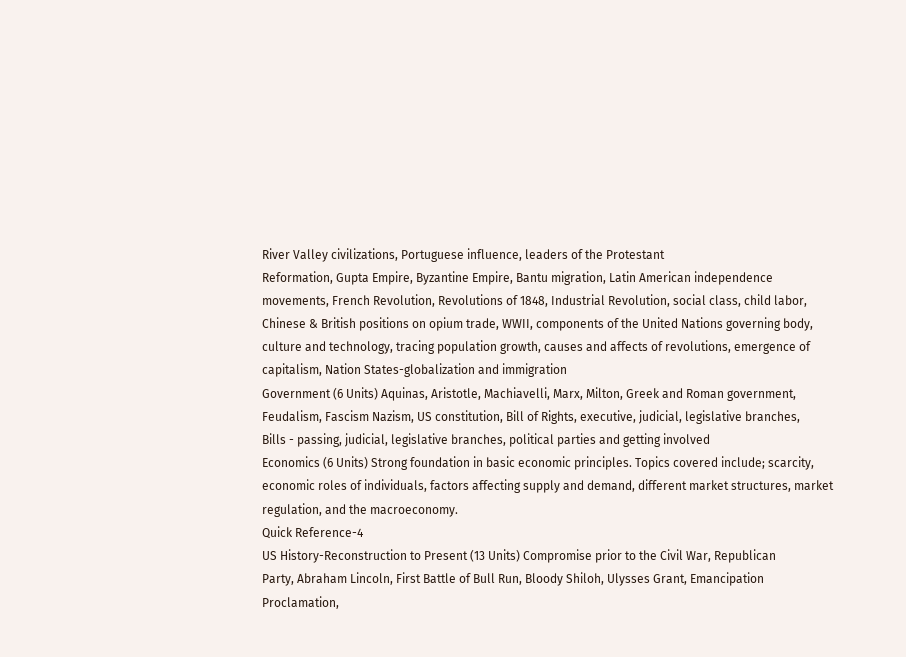River Valley civilizations, Portuguese influence, leaders of the Protestant
Reformation, Gupta Empire, Byzantine Empire, Bantu migration, Latin American independence
movements, French Revolution, Revolutions of 1848, Industrial Revolution, social class, child labor,
Chinese & British positions on opium trade, WWII, components of the United Nations governing body,
culture and technology, tracing population growth, causes and affects of revolutions, emergence of
capitalism, Nation States-globalization and immigration
Government (6 Units) Aquinas, Aristotle, Machiavelli, Marx, Milton, Greek and Roman government,
Feudalism, Fascism Nazism, US constitution, Bill of Rights, executive, judicial, legislative branches,
Bills - passing, judicial, legislative branches, political parties and getting involved
Economics (6 Units) Strong foundation in basic economic principles. Topics covered include; scarcity,
economic roles of individuals, factors affecting supply and demand, different market structures, market
regulation, and the macroeconomy.
Quick Reference-4
US History-Reconstruction to Present (13 Units) Compromise prior to the Civil War, Republican
Party, Abraham Lincoln, First Battle of Bull Run, Bloody Shiloh, Ulysses Grant, Emancipation
Proclamation,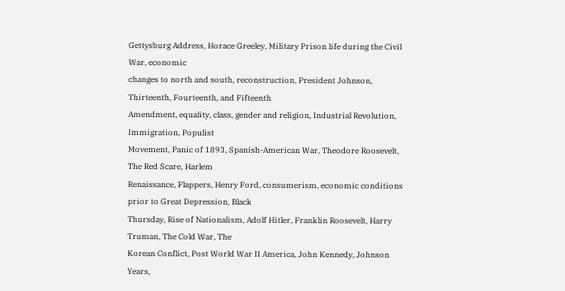Gettysburg Address, Horace Greeley, Military Prison life during the Civil War, economic
changes to north and south, reconstruction, President Johnson, Thirteenth, Fourteenth, and Fifteenth
Amendment, equality, class, gender and religion, Industrial Revolution, Immigration, Populist
Movement, Panic of 1893, Spanish-American War, Theodore Roosevelt, The Red Scare, Harlem
Renaissance, Flappers, Henry Ford, consumerism, economic conditions prior to Great Depression, Black
Thursday, Rise of Nationalism, Adolf Hitler, Franklin Roosevelt, Harry Truman, The Cold War, The
Korean Conflict, Post World War II America, John Kennedy, Johnson Years,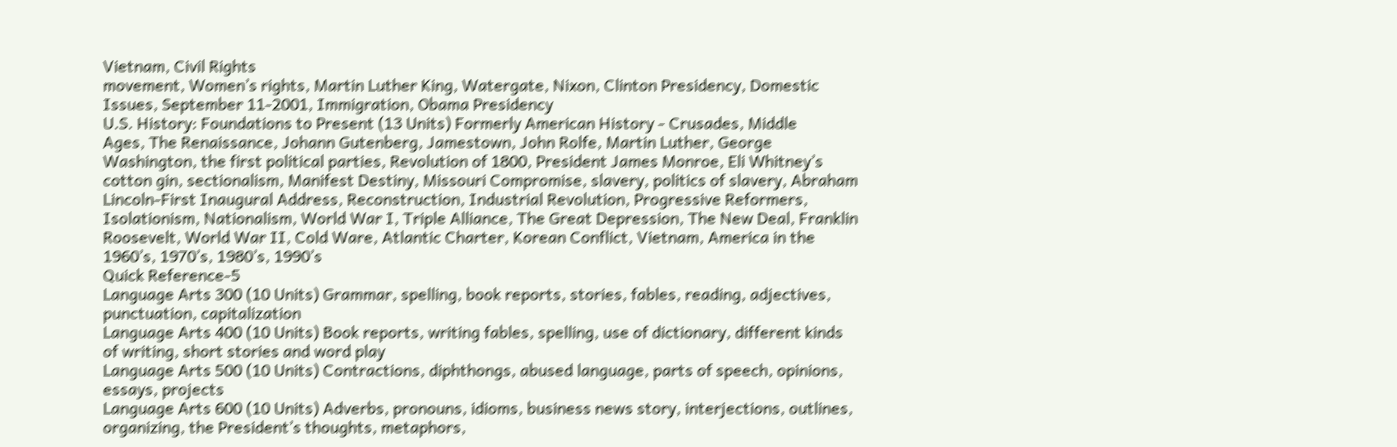Vietnam, Civil Rights
movement, Women’s rights, Martin Luther King, Watergate, Nixon, Clinton Presidency, Domestic
Issues, September 11-2001, Immigration, Obama Presidency
U.S. History: Foundations to Present (13 Units) Formerly American History - Crusades, Middle
Ages, The Renaissance, Johann Gutenberg, Jamestown, John Rolfe, Martin Luther, George
Washington, the first political parties, Revolution of 1800, President James Monroe, Eli Whitney’s
cotton gin, sectionalism, Manifest Destiny, Missouri Compromise, slavery, politics of slavery, Abraham
Lincoln-First Inaugural Address, Reconstruction, Industrial Revolution, Progressive Reformers,
Isolationism, Nationalism, World War I, Triple Alliance, The Great Depression, The New Deal, Franklin
Roosevelt, World War II, Cold Ware, Atlantic Charter, Korean Conflict, Vietnam, America in the
1960’s, 1970’s, 1980’s, 1990’s
Quick Reference-5
Language Arts 300 (10 Units) Grammar, spelling, book reports, stories, fables, reading, adjectives,
punctuation, capitalization
Language Arts 400 (10 Units) Book reports, writing fables, spelling, use of dictionary, different kinds
of writing, short stories and word play
Language Arts 500 (10 Units) Contractions, diphthongs, abused language, parts of speech, opinions,
essays, projects
Language Arts 600 (10 Units) Adverbs, pronouns, idioms, business news story, interjections, outlines,
organizing, the President’s thoughts, metaphors,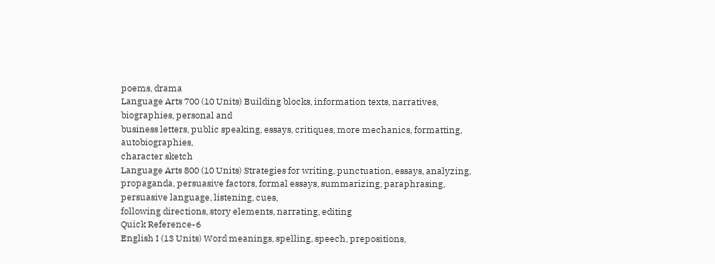poems, drama
Language Arts 700 (10 Units) Building blocks, information texts, narratives, biographies, personal and
business letters, public speaking, essays, critiques, more mechanics, formatting, autobiographies,
character sketch
Language Arts 800 (10 Units) Strategies for writing, punctuation, essays, analyzing, propaganda, persuasive factors, formal essays, summarizing, paraphrasing, persuasive language, listening, cues,
following directions, story elements, narrating, editing
Quick Reference-6
English I (13 Units) Word meanings, spelling, speech, prepositions,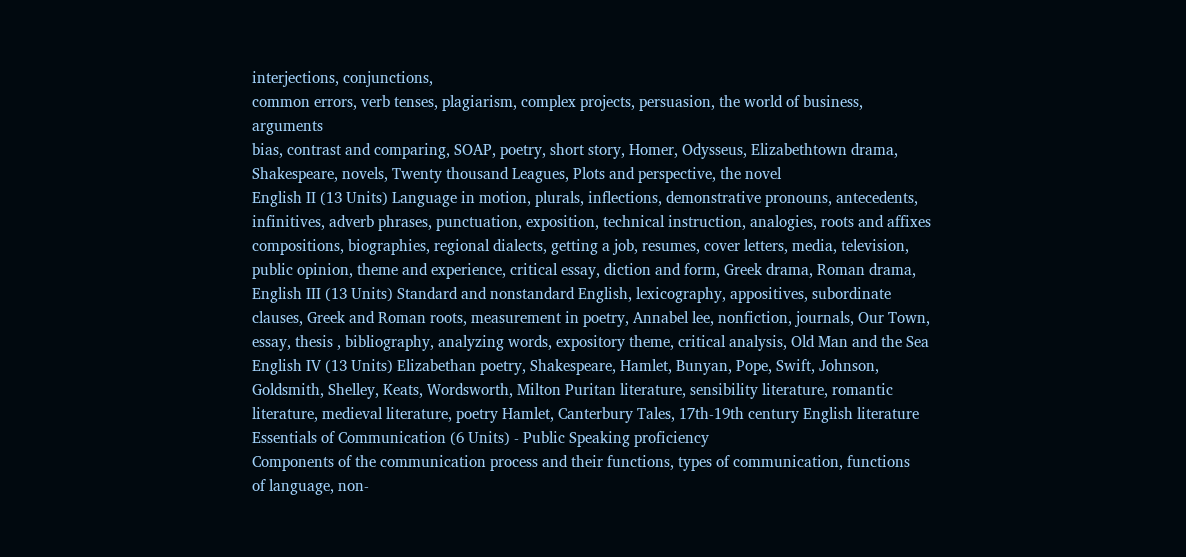interjections, conjunctions,
common errors, verb tenses, plagiarism, complex projects, persuasion, the world of business, arguments
bias, contrast and comparing, SOAP, poetry, short story, Homer, Odysseus, Elizabethtown drama,
Shakespeare, novels, Twenty thousand Leagues, Plots and perspective, the novel
English II (13 Units) Language in motion, plurals, inflections, demonstrative pronouns, antecedents,
infinitives, adverb phrases, punctuation, exposition, technical instruction, analogies, roots and affixes
compositions, biographies, regional dialects, getting a job, resumes, cover letters, media, television,
public opinion, theme and experience, critical essay, diction and form, Greek drama, Roman drama,
English III (13 Units) Standard and nonstandard English, lexicography, appositives, subordinate
clauses, Greek and Roman roots, measurement in poetry, Annabel lee, nonfiction, journals, Our Town,
essay, thesis , bibliography, analyzing words, expository theme, critical analysis, Old Man and the Sea
English IV (13 Units) Elizabethan poetry, Shakespeare, Hamlet, Bunyan, Pope, Swift, Johnson,
Goldsmith, Shelley, Keats, Wordsworth, Milton Puritan literature, sensibility literature, romantic
literature, medieval literature, poetry Hamlet, Canterbury Tales, 17th-19th century English literature
Essentials of Communication (6 Units) - Public Speaking proficiency
Components of the communication process and their functions, types of communication, functions
of language, non-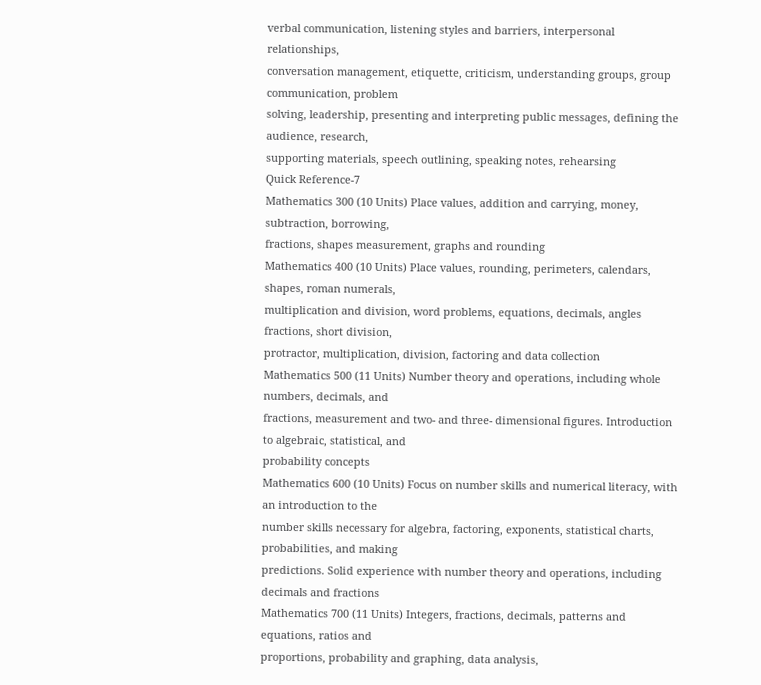verbal communication, listening styles and barriers, interpersonal relationships,
conversation management, etiquette, criticism, understanding groups, group communication, problem
solving, leadership, presenting and interpreting public messages, defining the audience, research,
supporting materials, speech outlining, speaking notes, rehearsing
Quick Reference-7
Mathematics 300 (10 Units) Place values, addition and carrying, money, subtraction, borrowing,
fractions, shapes measurement, graphs and rounding
Mathematics 400 (10 Units) Place values, rounding, perimeters, calendars, shapes, roman numerals,
multiplication and division, word problems, equations, decimals, angles fractions, short division,
protractor, multiplication, division, factoring and data collection
Mathematics 500 (11 Units) Number theory and operations, including whole numbers, decimals, and
fractions, measurement and two- and three- dimensional figures. Introduction to algebraic, statistical, and
probability concepts
Mathematics 600 (10 Units) Focus on number skills and numerical literacy, with an introduction to the
number skills necessary for algebra, factoring, exponents, statistical charts, probabilities, and making
predictions. Solid experience with number theory and operations, including decimals and fractions
Mathematics 700 (11 Units) Integers, fractions, decimals, patterns and equations, ratios and
proportions, probability and graphing, data analysis,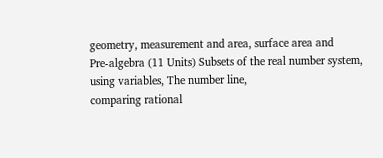geometry, measurement and area, surface area and
Pre-algebra (11 Units) Subsets of the real number system, using variables, The number line,
comparing rational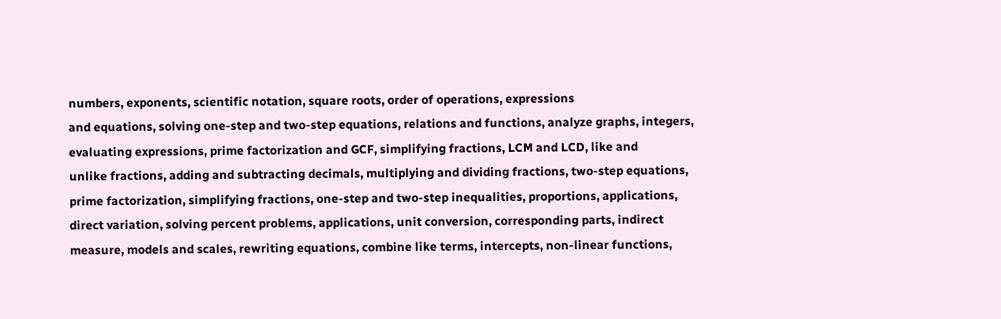numbers, exponents, scientific notation, square roots, order of operations, expressions
and equations, solving one-step and two-step equations, relations and functions, analyze graphs, integers,
evaluating expressions, prime factorization and GCF, simplifying fractions, LCM and LCD, like and
unlike fractions, adding and subtracting decimals, multiplying and dividing fractions, two-step equations,
prime factorization, simplifying fractions, one-step and two-step inequalities, proportions, applications,
direct variation, solving percent problems, applications, unit conversion, corresponding parts, indirect
measure, models and scales, rewriting equations, combine like terms, intercepts, non-linear functions,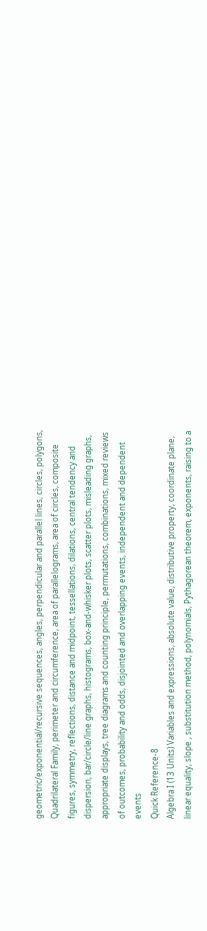geometric/exponential/recursive sequences, angles, perpendicular and parallel lines, circles, polygons,
Quadrilateral Family, perimeter and circumference, area of parallelograms, area of circles, composite
figures, symmetry, reflections, distance and midpoint, tessellations, dilations, central tendency and
dispersion, bar/circle/line graphs, histograms, box-and-whisker plots, scatter plots, misleading graphs,
appropriate displays, tree diagrams and counting principle, permutations, combinations, mixed reviews
of outcomes, probability and odds, disjointed and overlapping events, independent and dependent events
Quick Reference-8
Algebra I (13 Units) Variables and expressions, absolute value, distributive property, coordinate plane,
linear equality, slope , substitution method, polynomials, Pythagorean theorem, exponents, raising to a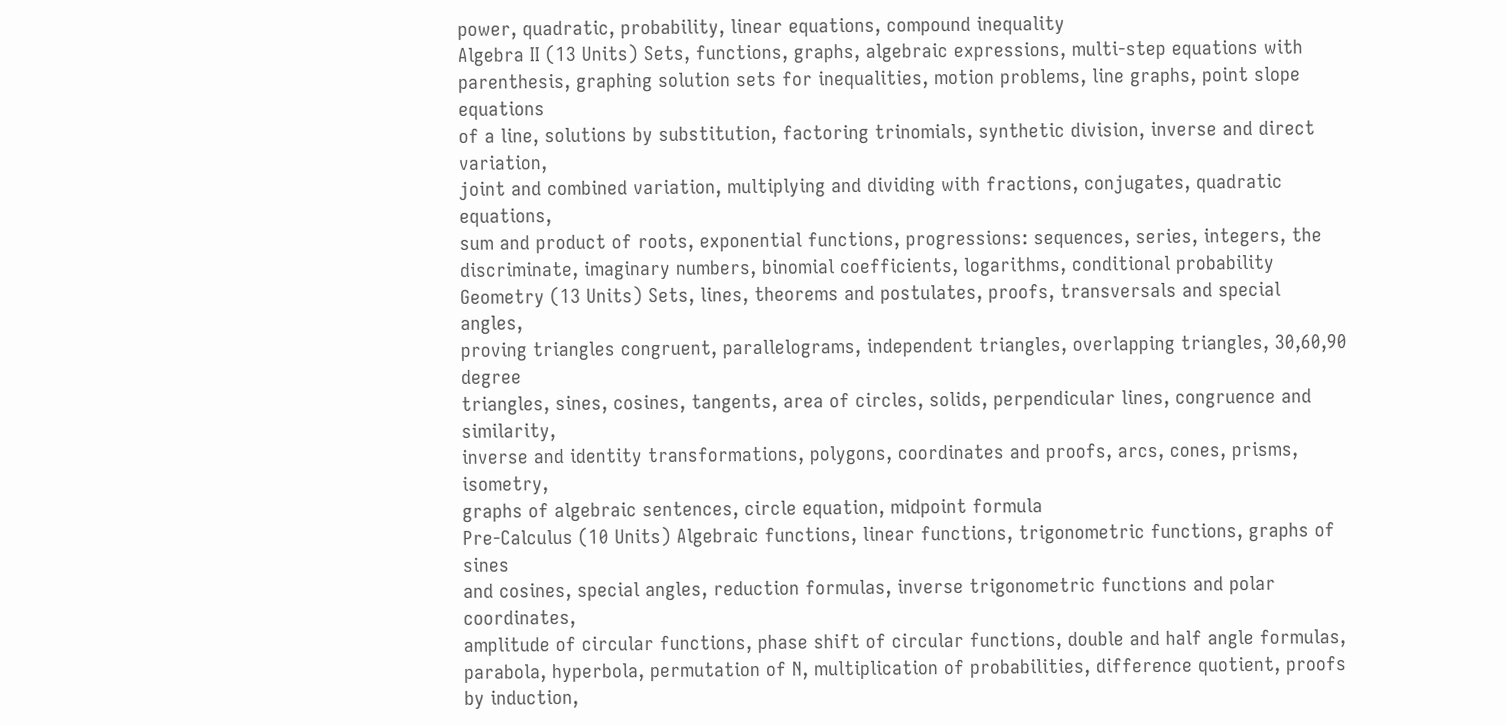power, quadratic, probability, linear equations, compound inequality
Algebra II (13 Units) Sets, functions, graphs, algebraic expressions, multi-step equations with
parenthesis, graphing solution sets for inequalities, motion problems, line graphs, point slope equations
of a line, solutions by substitution, factoring trinomials, synthetic division, inverse and direct variation,
joint and combined variation, multiplying and dividing with fractions, conjugates, quadratic equations,
sum and product of roots, exponential functions, progressions: sequences, series, integers, the
discriminate, imaginary numbers, binomial coefficients, logarithms, conditional probability
Geometry (13 Units) Sets, lines, theorems and postulates, proofs, transversals and special angles,
proving triangles congruent, parallelograms, independent triangles, overlapping triangles, 30,60,90 degree
triangles, sines, cosines, tangents, area of circles, solids, perpendicular lines, congruence and similarity,
inverse and identity transformations, polygons, coordinates and proofs, arcs, cones, prisms, isometry,
graphs of algebraic sentences, circle equation, midpoint formula
Pre-Calculus (10 Units) Algebraic functions, linear functions, trigonometric functions, graphs of sines
and cosines, special angles, reduction formulas, inverse trigonometric functions and polar coordinates,
amplitude of circular functions, phase shift of circular functions, double and half angle formulas,
parabola, hyperbola, permutation of N, multiplication of probabilities, difference quotient, proofs by induction,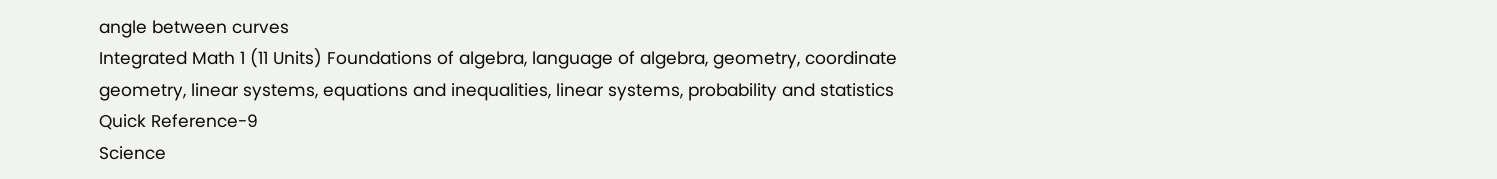angle between curves
Integrated Math 1 (11 Units) Foundations of algebra, language of algebra, geometry, coordinate
geometry, linear systems, equations and inequalities, linear systems, probability and statistics
Quick Reference-9
Science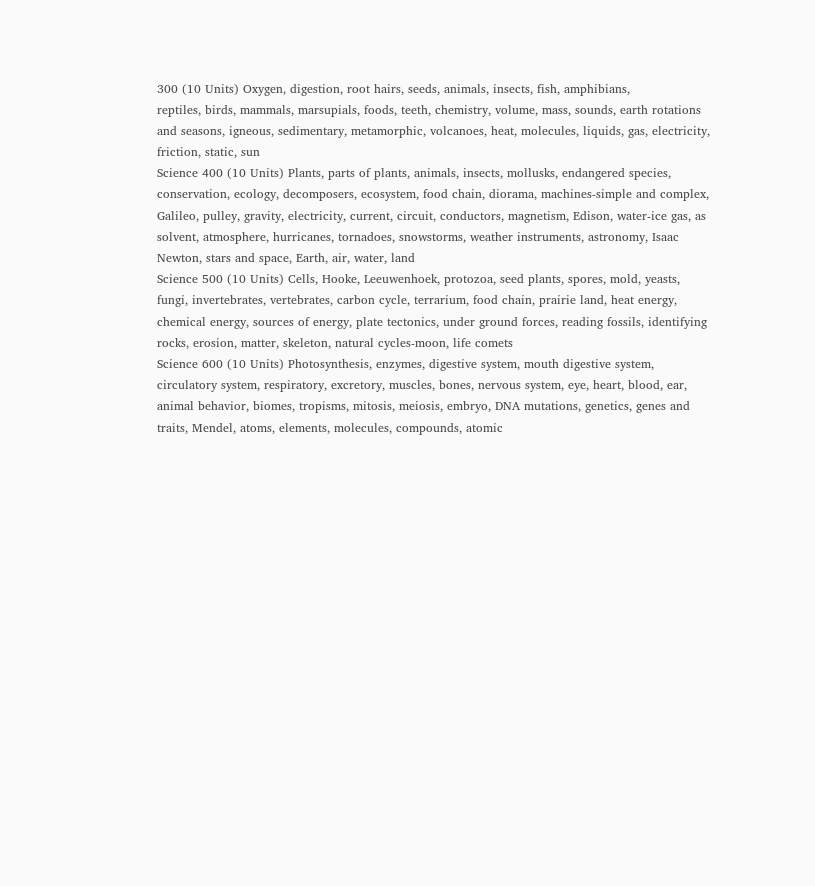300 (10 Units) Oxygen, digestion, root hairs, seeds, animals, insects, fish, amphibians,
reptiles, birds, mammals, marsupials, foods, teeth, chemistry, volume, mass, sounds, earth rotations
and seasons, igneous, sedimentary, metamorphic, volcanoes, heat, molecules, liquids, gas, electricity,
friction, static, sun
Science 400 (10 Units) Plants, parts of plants, animals, insects, mollusks, endangered species,
conservation, ecology, decomposers, ecosystem, food chain, diorama, machines-simple and complex,
Galileo, pulley, gravity, electricity, current, circuit, conductors, magnetism, Edison, water-ice gas, as
solvent, atmosphere, hurricanes, tornadoes, snowstorms, weather instruments, astronomy, Isaac
Newton, stars and space, Earth, air, water, land
Science 500 (10 Units) Cells, Hooke, Leeuwenhoek, protozoa, seed plants, spores, mold, yeasts,
fungi, invertebrates, vertebrates, carbon cycle, terrarium, food chain, prairie land, heat energy,
chemical energy, sources of energy, plate tectonics, under ground forces, reading fossils, identifying
rocks, erosion, matter, skeleton, natural cycles-moon, life comets
Science 600 (10 Units) Photosynthesis, enzymes, digestive system, mouth digestive system,
circulatory system, respiratory, excretory, muscles, bones, nervous system, eye, heart, blood, ear,
animal behavior, biomes, tropisms, mitosis, meiosis, embryo, DNA mutations, genetics, genes and
traits, Mendel, atoms, elements, molecules, compounds, atomic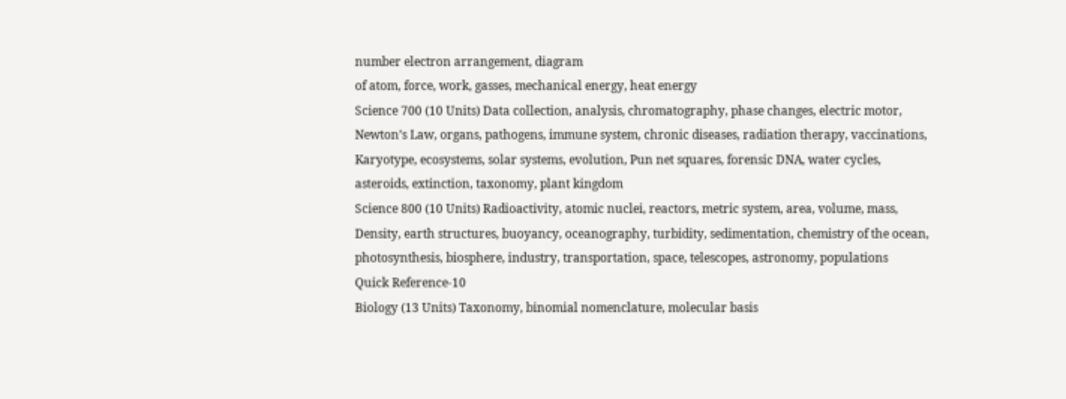number electron arrangement, diagram
of atom, force, work, gasses, mechanical energy, heat energy
Science 700 (10 Units) Data collection, analysis, chromatography, phase changes, electric motor,
Newton’s Law, organs, pathogens, immune system, chronic diseases, radiation therapy, vaccinations,
Karyotype, ecosystems, solar systems, evolution, Pun net squares, forensic DNA, water cycles,
asteroids, extinction, taxonomy, plant kingdom
Science 800 (10 Units) Radioactivity, atomic nuclei, reactors, metric system, area, volume, mass,
Density, earth structures, buoyancy, oceanography, turbidity, sedimentation, chemistry of the ocean,
photosynthesis, biosphere, industry, transportation, space, telescopes, astronomy, populations
Quick Reference-10
Biology (13 Units) Taxonomy, binomial nomenclature, molecular basis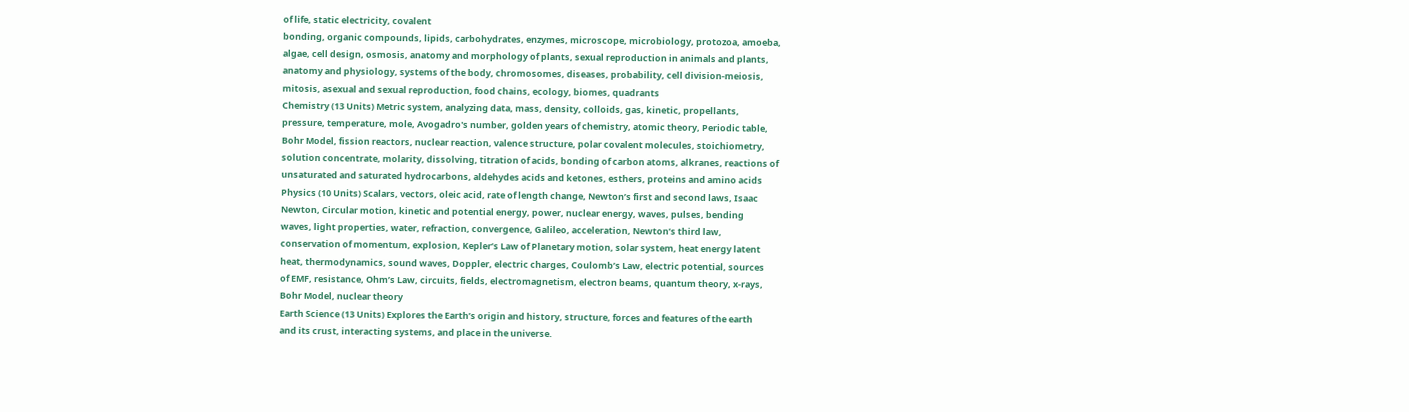of life, static electricity, covalent
bonding, organic compounds, lipids, carbohydrates, enzymes, microscope, microbiology, protozoa, amoeba,
algae, cell design, osmosis, anatomy and morphology of plants, sexual reproduction in animals and plants,
anatomy and physiology, systems of the body, chromosomes, diseases, probability, cell division-meiosis,
mitosis, asexual and sexual reproduction, food chains, ecology, biomes, quadrants
Chemistry (13 Units) Metric system, analyzing data, mass, density, colloids, gas, kinetic, propellants,
pressure, temperature, mole, Avogadro's number, golden years of chemistry, atomic theory, Periodic table,
Bohr Model, fission reactors, nuclear reaction, valence structure, polar covalent molecules, stoichiometry,
solution concentrate, molarity, dissolving, titration of acids, bonding of carbon atoms, alkranes, reactions of
unsaturated and saturated hydrocarbons, aldehydes acids and ketones, esthers, proteins and amino acids
Physics (10 Units) Scalars, vectors, oleic acid, rate of length change, Newton’s first and second laws, Isaac
Newton, Circular motion, kinetic and potential energy, power, nuclear energy, waves, pulses, bending
waves, light properties, water, refraction, convergence, Galileo, acceleration, Newton’s third law,
conservation of momentum, explosion, Kepler’s Law of Planetary motion, solar system, heat energy latent
heat, thermodynamics, sound waves, Doppler, electric charges, Coulomb’s Law, electric potential, sources
of EMF, resistance, Ohm’s Law, circuits, fields, electromagnetism, electron beams, quantum theory, x-rays,
Bohr Model, nuclear theory
Earth Science (13 Units) Explores the Earth’s origin and history, structure, forces and features of the earth
and its crust, interacting systems, and place in the universe.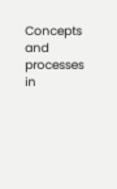Concepts and processes in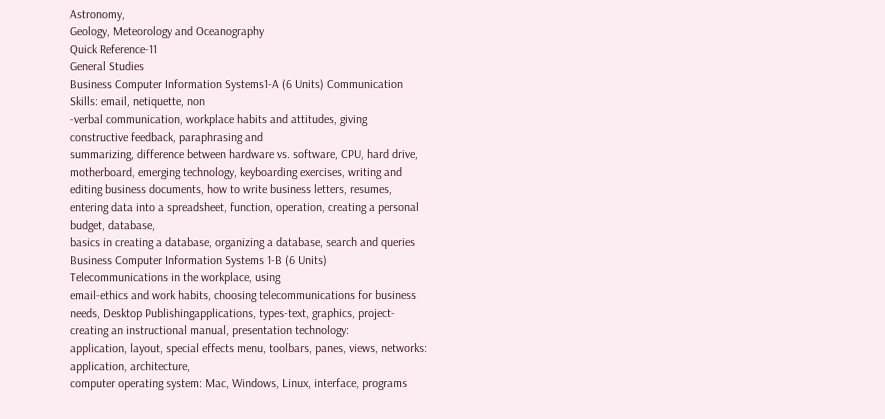Astronomy,
Geology, Meteorology and Oceanography
Quick Reference-11
General Studies
Business Computer Information Systems1-A (6 Units) Communication Skills: email, netiquette, non
-verbal communication, workplace habits and attitudes, giving constructive feedback, paraphrasing and
summarizing, difference between hardware vs. software, CPU, hard drive, motherboard, emerging technology, keyboarding exercises, writing and editing business documents, how to write business letters, resumes, entering data into a spreadsheet, function, operation, creating a personal budget, database,
basics in creating a database, organizing a database, search and queries
Business Computer Information Systems 1-B (6 Units) Telecommunications in the workplace, using
email-ethics and work habits, choosing telecommunications for business needs, Desktop Publishingapplications, types-text, graphics, project-creating an instructional manual, presentation technology:
application, layout, special effects menu, toolbars, panes, views, networks: application, architecture,
computer operating system: Mac, Windows, Linux, interface, programs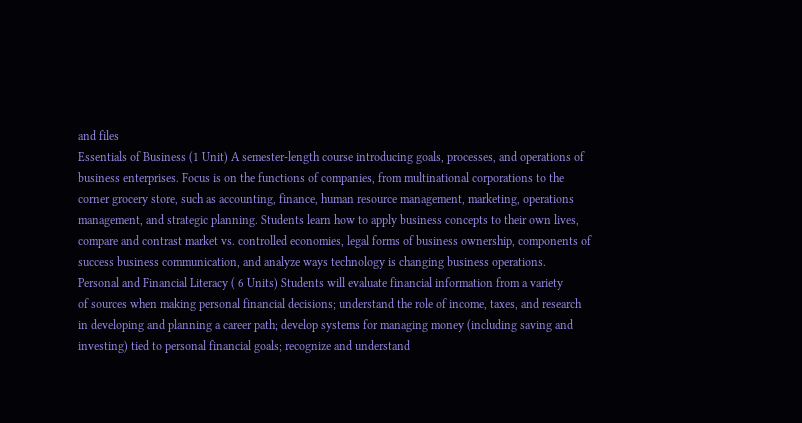and files
Essentials of Business (1 Unit) A semester-length course introducing goals, processes, and operations of
business enterprises. Focus is on the functions of companies, from multinational corporations to the
corner grocery store, such as accounting, finance, human resource management, marketing, operations
management, and strategic planning. Students learn how to apply business concepts to their own lives,
compare and contrast market vs. controlled economies, legal forms of business ownership, components of
success business communication, and analyze ways technology is changing business operations.
Personal and Financial Literacy ( 6 Units) Students will evaluate financial information from a variety
of sources when making personal financial decisions; understand the role of income, taxes, and research
in developing and planning a career path; develop systems for managing money (including saving and
investing) tied to personal financial goals; recognize and understand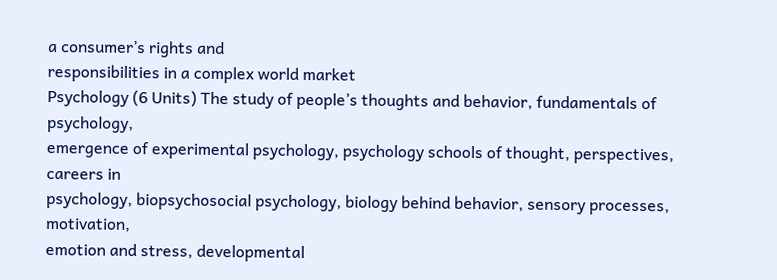a consumer’s rights and
responsibilities in a complex world market
Psychology (6 Units) The study of people’s thoughts and behavior, fundamentals of psychology,
emergence of experimental psychology, psychology schools of thought, perspectives, careers in
psychology, biopsychosocial psychology, biology behind behavior, sensory processes, motivation,
emotion and stress, developmental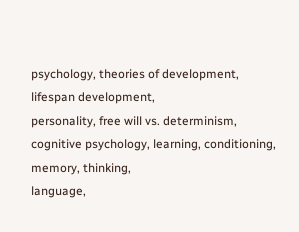psychology, theories of development, lifespan development,
personality, free will vs. determinism, cognitive psychology, learning, conditioning, memory, thinking,
language,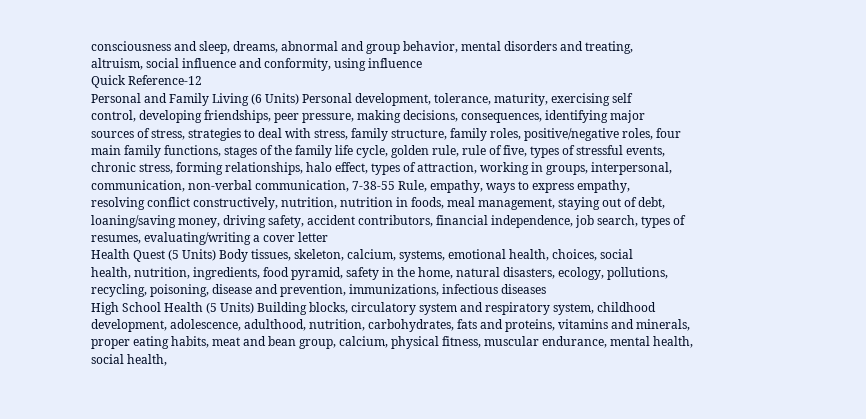consciousness and sleep, dreams, abnormal and group behavior, mental disorders and treating,
altruism, social influence and conformity, using influence
Quick Reference-12
Personal and Family Living (6 Units) Personal development, tolerance, maturity, exercising self
control, developing friendships, peer pressure, making decisions, consequences, identifying major
sources of stress, strategies to deal with stress, family structure, family roles, positive/negative roles, four
main family functions, stages of the family life cycle, golden rule, rule of five, types of stressful events,
chronic stress, forming relationships, halo effect, types of attraction, working in groups, interpersonal,
communication, non-verbal communication, 7-38-55 Rule, empathy, ways to express empathy,
resolving conflict constructively, nutrition, nutrition in foods, meal management, staying out of debt,
loaning/saving money, driving safety, accident contributors, financial independence, job search, types of
resumes, evaluating/writing a cover letter
Health Quest (5 Units) Body tissues, skeleton, calcium, systems, emotional health, choices, social
health, nutrition, ingredients, food pyramid, safety in the home, natural disasters, ecology, pollutions,
recycling, poisoning, disease and prevention, immunizations, infectious diseases
High School Health (5 Units) Building blocks, circulatory system and respiratory system, childhood
development, adolescence, adulthood, nutrition, carbohydrates, fats and proteins, vitamins and minerals,
proper eating habits, meat and bean group, calcium, physical fitness, muscular endurance, mental health,
social health,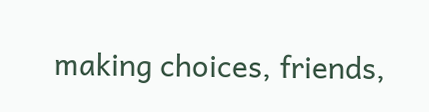making choices, friends,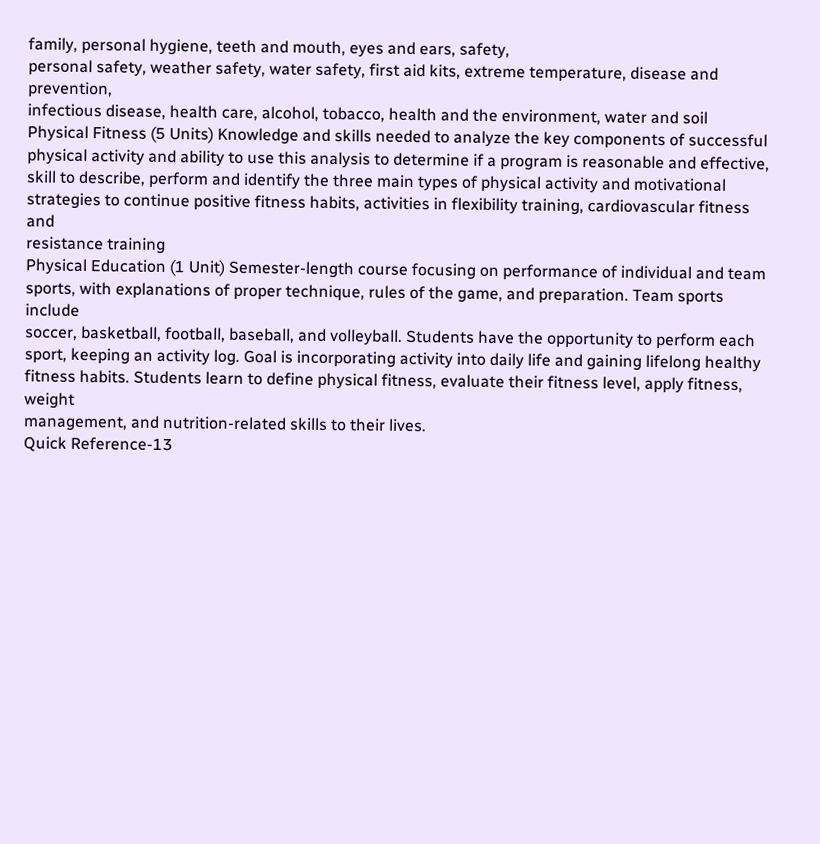family, personal hygiene, teeth and mouth, eyes and ears, safety,
personal safety, weather safety, water safety, first aid kits, extreme temperature, disease and prevention,
infectious disease, health care, alcohol, tobacco, health and the environment, water and soil
Physical Fitness (5 Units) Knowledge and skills needed to analyze the key components of successful
physical activity and ability to use this analysis to determine if a program is reasonable and effective,
skill to describe, perform and identify the three main types of physical activity and motivational
strategies to continue positive fitness habits, activities in flexibility training, cardiovascular fitness and
resistance training
Physical Education (1 Unit) Semester-length course focusing on performance of individual and team
sports, with explanations of proper technique, rules of the game, and preparation. Team sports include
soccer, basketball, football, baseball, and volleyball. Students have the opportunity to perform each
sport, keeping an activity log. Goal is incorporating activity into daily life and gaining lifelong healthy
fitness habits. Students learn to define physical fitness, evaluate their fitness level, apply fitness, weight
management, and nutrition-related skills to their lives.
Quick Reference-13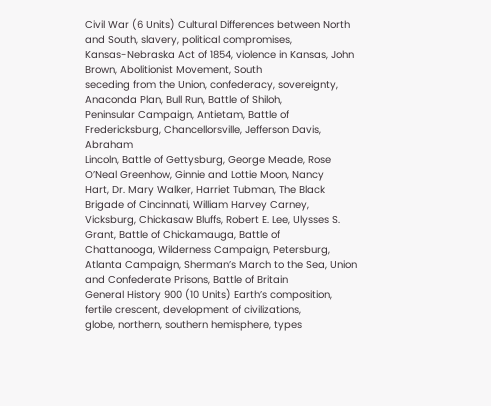Civil War (6 Units) Cultural Differences between North and South, slavery, political compromises,
Kansas-Nebraska Act of 1854, violence in Kansas, John Brown, Abolitionist Movement, South
seceding from the Union, confederacy, sovereignty, Anaconda Plan, Bull Run, Battle of Shiloh,
Peninsular Campaign, Antietam, Battle of Fredericksburg, Chancellorsville, Jefferson Davis, Abraham
Lincoln, Battle of Gettysburg, George Meade, Rose O’Neal Greenhow, Ginnie and Lottie Moon, Nancy
Hart, Dr. Mary Walker, Harriet Tubman, The Black Brigade of Cincinnati, William Harvey Carney,
Vicksburg, Chickasaw Bluffs, Robert E. Lee, Ulysses S. Grant, Battle of Chickamauga, Battle of
Chattanooga, Wilderness Campaign, Petersburg, Atlanta Campaign, Sherman’s March to the Sea, Union
and Confederate Prisons, Battle of Britain
General History 900 (10 Units) Earth’s composition, fertile crescent, development of civilizations,
globe, northern, southern hemisphere, types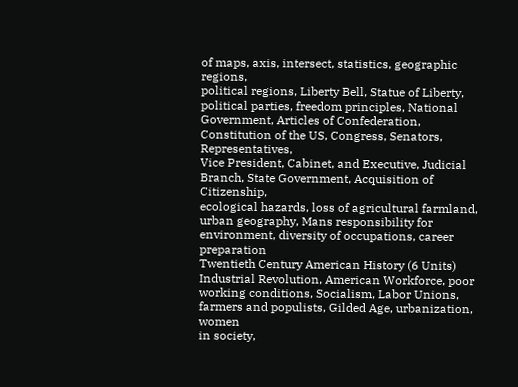of maps, axis, intersect, statistics, geographic regions,
political regions, Liberty Bell, Statue of Liberty, political parties, freedom principles, National
Government, Articles of Confederation, Constitution of the US, Congress, Senators, Representatives,
Vice President, Cabinet, and Executive, Judicial Branch, State Government, Acquisition of Citizenship,
ecological hazards, loss of agricultural farmland, urban geography, Mans responsibility for
environment, diversity of occupations, career preparation
Twentieth Century American History (6 Units) Industrial Revolution, American Workforce, poor
working conditions, Socialism, Labor Unions, farmers and populists, Gilded Age, urbanization, women
in society,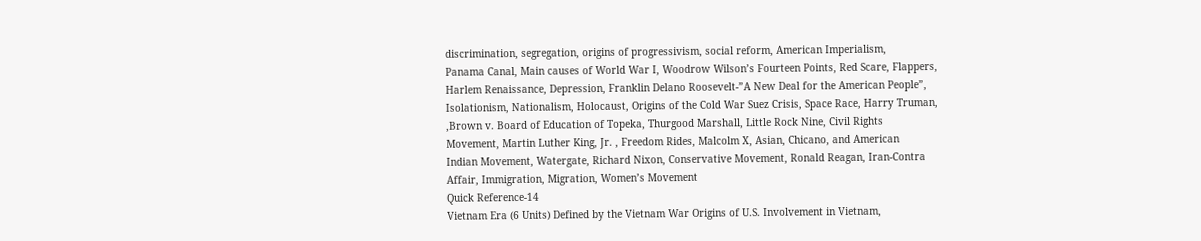discrimination, segregation, origins of progressivism, social reform, American Imperialism,
Panama Canal, Main causes of World War I, Woodrow Wilson’s Fourteen Points, Red Scare, Flappers,
Harlem Renaissance, Depression, Franklin Delano Roosevelt-”A New Deal for the American People”,
Isolationism, Nationalism, Holocaust, Origins of the Cold War Suez Crisis, Space Race, Harry Truman,
,Brown v. Board of Education of Topeka, Thurgood Marshall, Little Rock Nine, Civil Rights
Movement, Martin Luther King, Jr. , Freedom Rides, Malcolm X, Asian, Chicano, and American
Indian Movement, Watergate, Richard Nixon, Conservative Movement, Ronald Reagan, Iran-Contra
Affair, Immigration, Migration, Women’s Movement
Quick Reference-14
Vietnam Era (6 Units) Defined by the Vietnam War Origins of U.S. Involvement in Vietnam,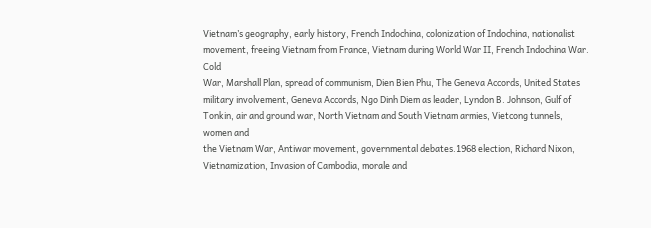Vietnam’s geography, early history, French Indochina, colonization of Indochina, nationalist
movement, freeing Vietnam from France, Vietnam during World War II, French Indochina War. Cold
War, Marshall Plan, spread of communism, Dien Bien Phu, The Geneva Accords, United States
military involvement, Geneva Accords, Ngo Dinh Diem as leader, Lyndon B. Johnson, Gulf of
Tonkin, air and ground war, North Vietnam and South Vietnam armies, Vietcong tunnels, women and
the Vietnam War, Antiwar movement, governmental debates.1968 election, Richard Nixon,
Vietnamization, Invasion of Cambodia, morale and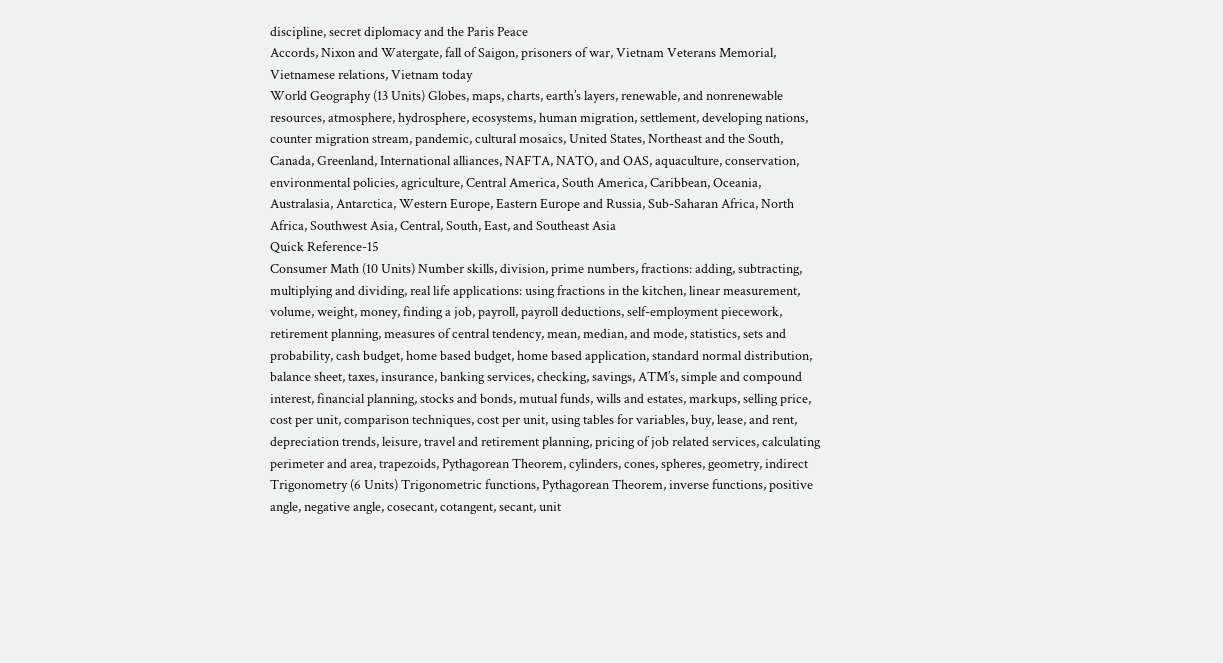discipline, secret diplomacy and the Paris Peace
Accords, Nixon and Watergate, fall of Saigon, prisoners of war, Vietnam Veterans Memorial,
Vietnamese relations, Vietnam today
World Geography (13 Units) Globes, maps, charts, earth’s layers, renewable, and nonrenewable
resources, atmosphere, hydrosphere, ecosystems, human migration, settlement, developing nations,
counter migration stream, pandemic, cultural mosaics, United States, Northeast and the South,
Canada, Greenland, International alliances, NAFTA, NATO, and OAS, aquaculture, conservation,
environmental policies, agriculture, Central America, South America, Caribbean, Oceania,
Australasia, Antarctica, Western Europe, Eastern Europe and Russia, Sub-Saharan Africa, North
Africa, Southwest Asia, Central, South, East, and Southeast Asia
Quick Reference-15
Consumer Math (10 Units) Number skills, division, prime numbers, fractions: adding, subtracting,
multiplying and dividing, real life applications: using fractions in the kitchen, linear measurement,
volume, weight, money, finding a job, payroll, payroll deductions, self-employment piecework,
retirement planning, measures of central tendency, mean, median, and mode, statistics, sets and
probability, cash budget, home based budget, home based application, standard normal distribution,
balance sheet, taxes, insurance, banking services, checking, savings, ATM’s, simple and compound
interest, financial planning, stocks and bonds, mutual funds, wills and estates, markups, selling price,
cost per unit, comparison techniques, cost per unit, using tables for variables, buy, lease, and rent,
depreciation trends, leisure, travel and retirement planning, pricing of job related services, calculating
perimeter and area, trapezoids, Pythagorean Theorem, cylinders, cones, spheres, geometry, indirect
Trigonometry (6 Units) Trigonometric functions, Pythagorean Theorem, inverse functions, positive
angle, negative angle, cosecant, cotangent, secant, unit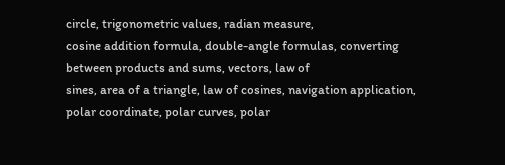circle, trigonometric values, radian measure,
cosine addition formula, double-angle formulas, converting between products and sums, vectors, law of
sines, area of a triangle, law of cosines, navigation application, polar coordinate, polar curves, polar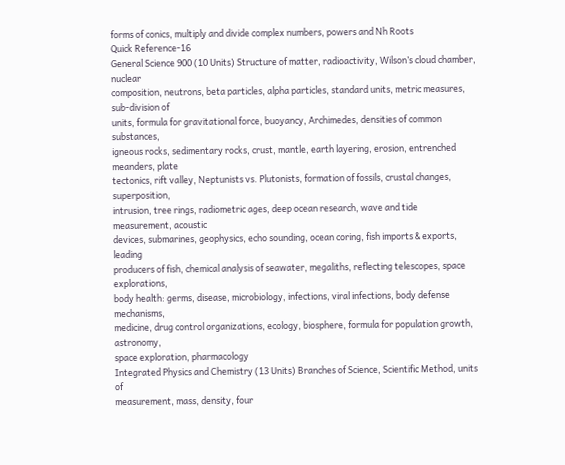forms of conics, multiply and divide complex numbers, powers and Nh Roots
Quick Reference-16
General Science 900 (10 Units) Structure of matter, radioactivity, Wilson’s cloud chamber, nuclear
composition, neutrons, beta particles, alpha particles, standard units, metric measures, sub-division of
units, formula for gravitational force, buoyancy, Archimedes, densities of common substances,
igneous rocks, sedimentary rocks, crust, mantle, earth layering, erosion, entrenched meanders, plate
tectonics, rift valley, Neptunists vs. Plutonists, formation of fossils, crustal changes, superposition,
intrusion, tree rings, radiometric ages, deep ocean research, wave and tide measurement, acoustic
devices, submarines, geophysics, echo sounding, ocean coring, fish imports & exports, leading
producers of fish, chemical analysis of seawater, megaliths, reflecting telescopes, space explorations,
body health: germs, disease, microbiology, infections, viral infections, body defense mechanisms,
medicine, drug control organizations, ecology, biosphere, formula for population growth, astronomy,
space exploration, pharmacology
Integrated Physics and Chemistry (13 Units) Branches of Science, Scientific Method, units of
measurement, mass, density, four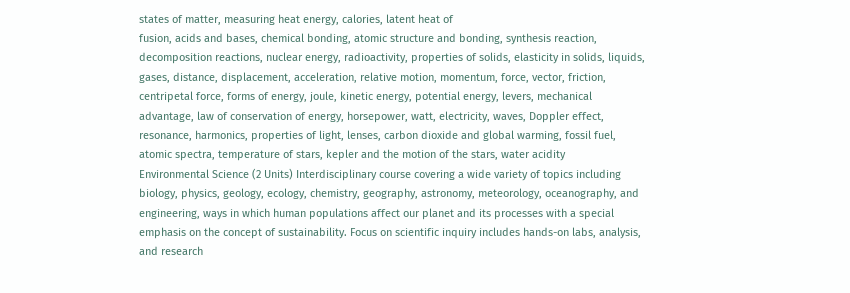states of matter, measuring heat energy, calories, latent heat of
fusion, acids and bases, chemical bonding, atomic structure and bonding, synthesis reaction,
decomposition reactions, nuclear energy, radioactivity, properties of solids, elasticity in solids, liquids,
gases, distance, displacement, acceleration, relative motion, momentum, force, vector, friction,
centripetal force, forms of energy, joule, kinetic energy, potential energy, levers, mechanical
advantage, law of conservation of energy, horsepower, watt, electricity, waves, Doppler effect,
resonance, harmonics, properties of light, lenses, carbon dioxide and global warming, fossil fuel,
atomic spectra, temperature of stars, kepler and the motion of the stars, water acidity
Environmental Science (2 Units) Interdisciplinary course covering a wide variety of topics including
biology, physics, geology, ecology, chemistry, geography, astronomy, meteorology, oceanography, and
engineering, ways in which human populations affect our planet and its processes with a special
emphasis on the concept of sustainability. Focus on scientific inquiry includes hands-on labs, analysis,
and research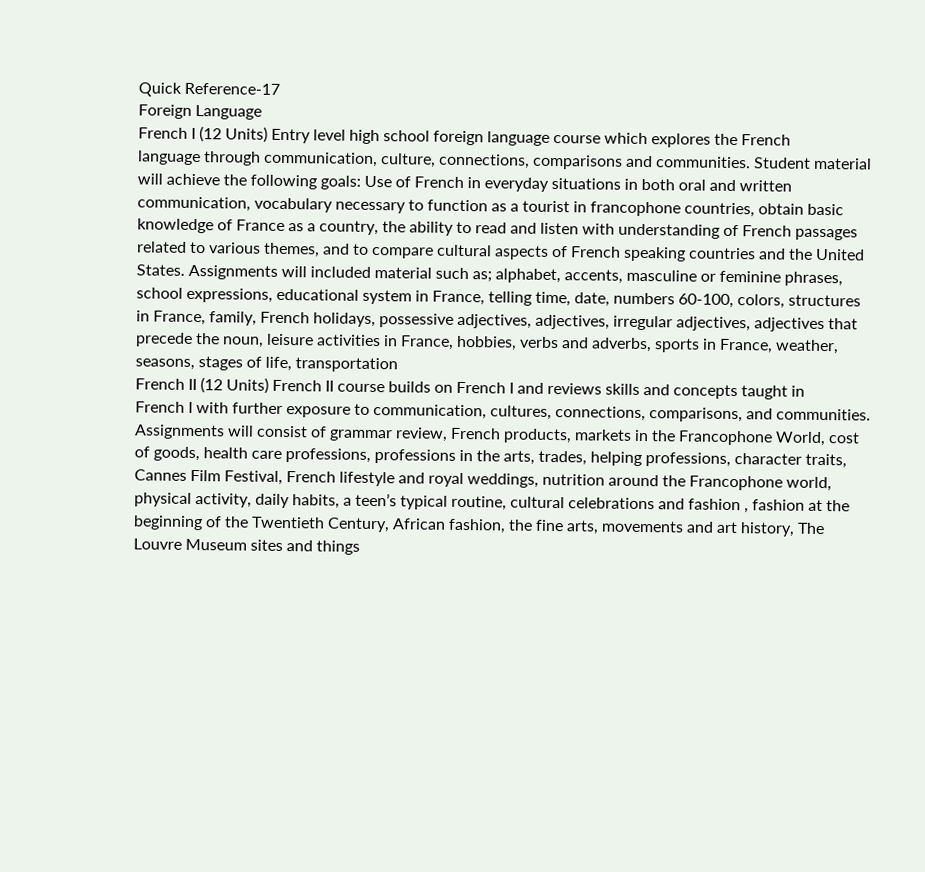Quick Reference-17
Foreign Language
French I (12 Units) Entry level high school foreign language course which explores the French
language through communication, culture, connections, comparisons and communities. Student material
will achieve the following goals: Use of French in everyday situations in both oral and written
communication, vocabulary necessary to function as a tourist in francophone countries, obtain basic
knowledge of France as a country, the ability to read and listen with understanding of French passages
related to various themes, and to compare cultural aspects of French speaking countries and the United
States. Assignments will included material such as; alphabet, accents, masculine or feminine phrases,
school expressions, educational system in France, telling time, date, numbers 60-100, colors, structures
in France, family, French holidays, possessive adjectives, adjectives, irregular adjectives, adjectives that
precede the noun, leisure activities in France, hobbies, verbs and adverbs, sports in France, weather,
seasons, stages of life, transportation
French II (12 Units) French II course builds on French I and reviews skills and concepts taught in
French I with further exposure to communication, cultures, connections, comparisons, and communities.
Assignments will consist of grammar review, French products, markets in the Francophone World, cost
of goods, health care professions, professions in the arts, trades, helping professions, character traits,
Cannes Film Festival, French lifestyle and royal weddings, nutrition around the Francophone world,
physical activity, daily habits, a teen’s typical routine, cultural celebrations and fashion , fashion at the
beginning of the Twentieth Century, African fashion, the fine arts, movements and art history, The
Louvre Museum sites and things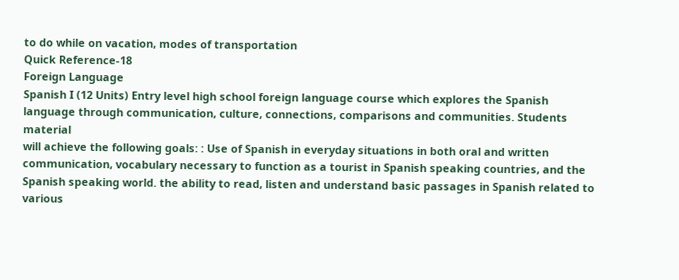to do while on vacation, modes of transportation
Quick Reference-18
Foreign Language
Spanish I (12 Units) Entry level high school foreign language course which explores the Spanish
language through communication, culture, connections, comparisons and communities. Students material
will achieve the following goals: : Use of Spanish in everyday situations in both oral and written
communication, vocabulary necessary to function as a tourist in Spanish speaking countries, and the
Spanish speaking world. the ability to read, listen and understand basic passages in Spanish related to
various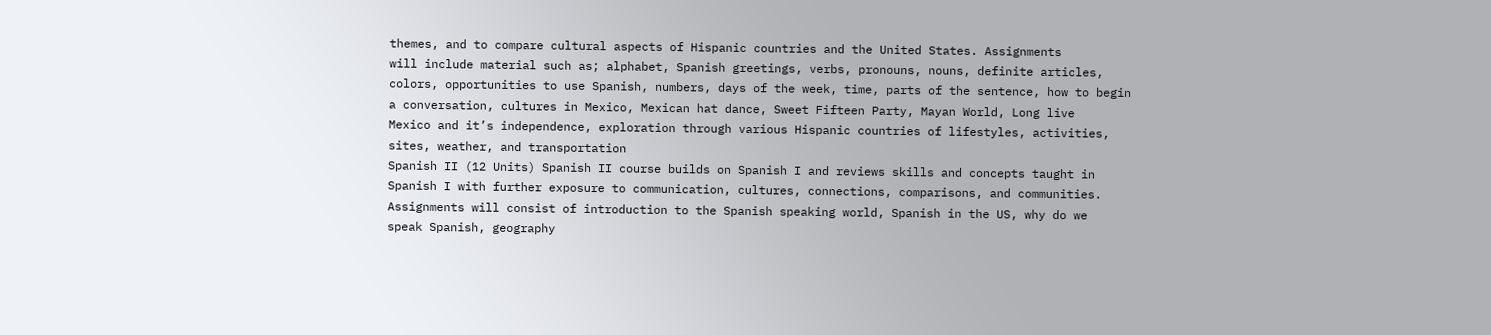themes, and to compare cultural aspects of Hispanic countries and the United States. Assignments
will include material such as; alphabet, Spanish greetings, verbs, pronouns, nouns, definite articles,
colors, opportunities to use Spanish, numbers, days of the week, time, parts of the sentence, how to begin
a conversation, cultures in Mexico, Mexican hat dance, Sweet Fifteen Party, Mayan World, Long live
Mexico and it’s independence, exploration through various Hispanic countries of lifestyles, activities,
sites, weather, and transportation
Spanish II (12 Units) Spanish II course builds on Spanish I and reviews skills and concepts taught in
Spanish I with further exposure to communication, cultures, connections, comparisons, and communities.
Assignments will consist of introduction to the Spanish speaking world, Spanish in the US, why do we
speak Spanish, geography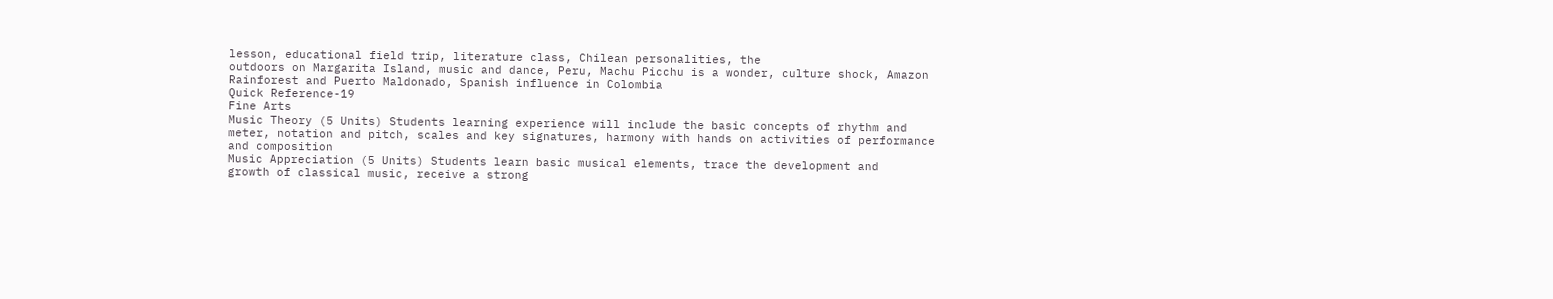lesson, educational field trip, literature class, Chilean personalities, the
outdoors on Margarita Island, music and dance, Peru, Machu Picchu is a wonder, culture shock, Amazon
Rainforest and Puerto Maldonado, Spanish influence in Colombia
Quick Reference-19
Fine Arts
Music Theory (5 Units) Students learning experience will include the basic concepts of rhythm and
meter, notation and pitch, scales and key signatures, harmony with hands on activities of performance
and composition
Music Appreciation (5 Units) Students learn basic musical elements, trace the development and
growth of classical music, receive a strong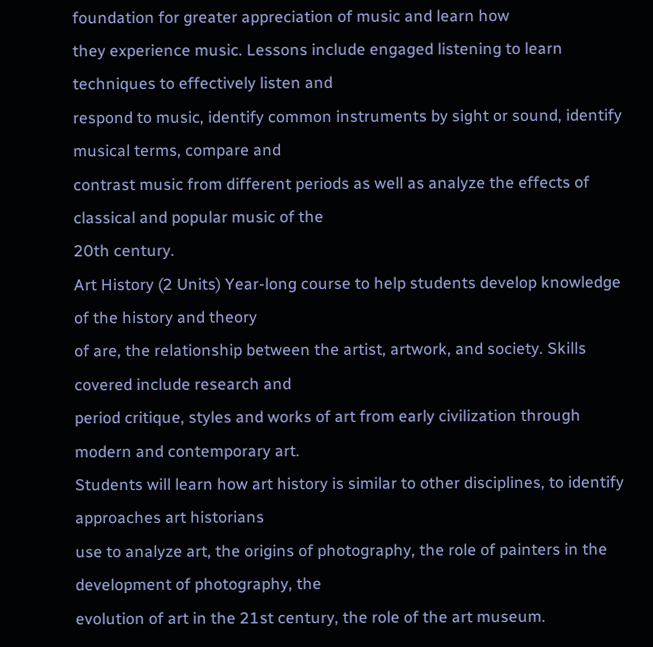foundation for greater appreciation of music and learn how
they experience music. Lessons include engaged listening to learn techniques to effectively listen and
respond to music, identify common instruments by sight or sound, identify musical terms, compare and
contrast music from different periods as well as analyze the effects of classical and popular music of the
20th century.
Art History (2 Units) Year-long course to help students develop knowledge of the history and theory
of are, the relationship between the artist, artwork, and society. Skills covered include research and
period critique, styles and works of art from early civilization through modern and contemporary art.
Students will learn how art history is similar to other disciplines, to identify approaches art historians
use to analyze art, the origins of photography, the role of painters in the development of photography, the
evolution of art in the 21st century, the role of the art museum.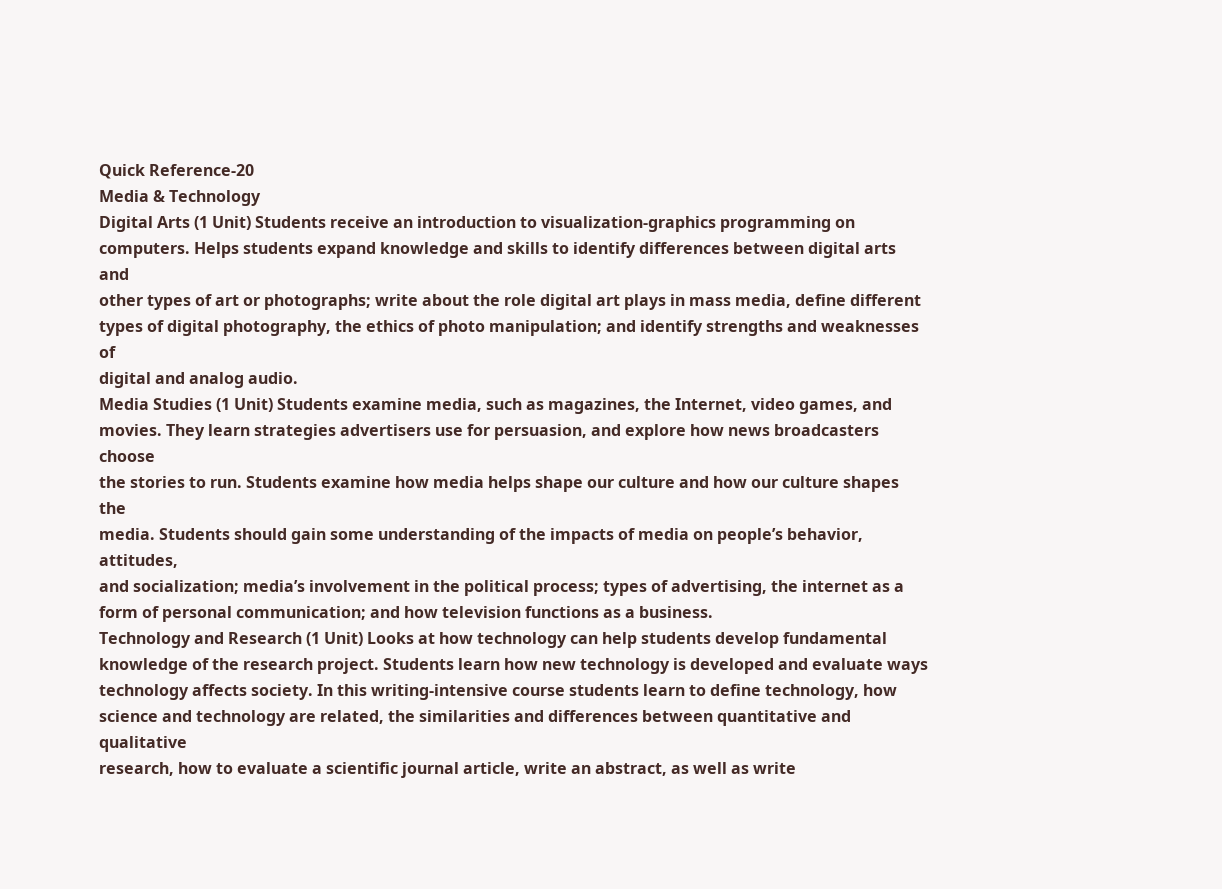Quick Reference-20
Media & Technology
Digital Arts (1 Unit) Students receive an introduction to visualization-graphics programming on
computers. Helps students expand knowledge and skills to identify differences between digital arts and
other types of art or photographs; write about the role digital art plays in mass media, define different
types of digital photography, the ethics of photo manipulation; and identify strengths and weaknesses of
digital and analog audio.
Media Studies (1 Unit) Students examine media, such as magazines, the Internet, video games, and
movies. They learn strategies advertisers use for persuasion, and explore how news broadcasters choose
the stories to run. Students examine how media helps shape our culture and how our culture shapes the
media. Students should gain some understanding of the impacts of media on people’s behavior, attitudes,
and socialization; media’s involvement in the political process; types of advertising, the internet as a
form of personal communication; and how television functions as a business.
Technology and Research (1 Unit) Looks at how technology can help students develop fundamental
knowledge of the research project. Students learn how new technology is developed and evaluate ways
technology affects society. In this writing-intensive course students learn to define technology, how
science and technology are related, the similarities and differences between quantitative and qualitative
research, how to evaluate a scientific journal article, write an abstract, as well as write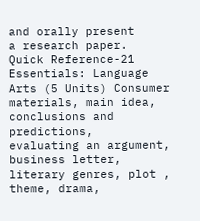and orally present
a research paper.
Quick Reference-21
Essentials: Language Arts (5 Units) Consumer materials, main idea, conclusions and predictions,
evaluating an argument, business letter, literary genres, plot , theme, drama,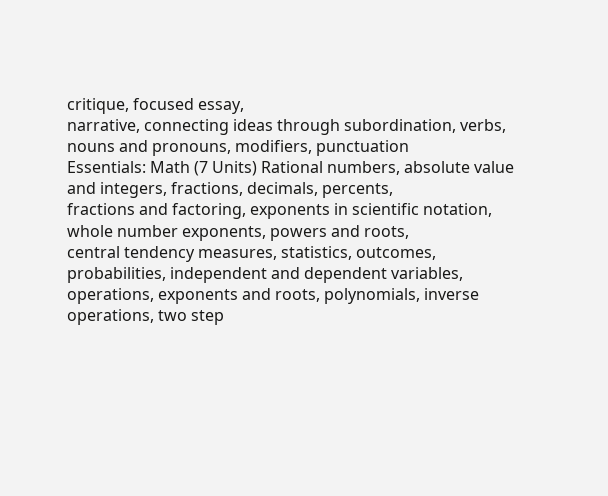critique, focused essay,
narrative, connecting ideas through subordination, verbs, nouns and pronouns, modifiers, punctuation
Essentials: Math (7 Units) Rational numbers, absolute value and integers, fractions, decimals, percents,
fractions and factoring, exponents in scientific notation, whole number exponents, powers and roots,
central tendency measures, statistics, outcomes, probabilities, independent and dependent variables,
operations, exponents and roots, polynomials, inverse operations, two step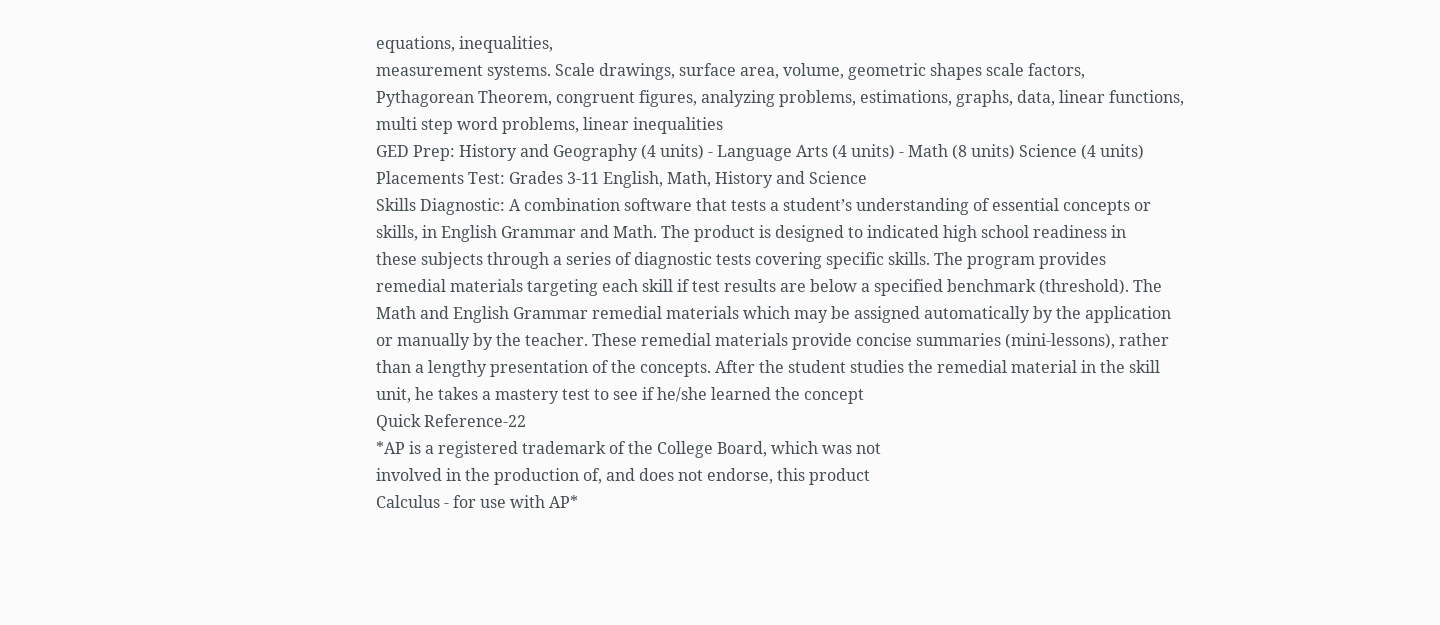equations, inequalities,
measurement systems. Scale drawings, surface area, volume, geometric shapes scale factors,
Pythagorean Theorem, congruent figures, analyzing problems, estimations, graphs, data, linear functions,
multi step word problems, linear inequalities
GED Prep: History and Geography (4 units) - Language Arts (4 units) - Math (8 units) Science (4 units)
Placements Test: Grades 3-11 English, Math, History and Science
Skills Diagnostic: A combination software that tests a student’s understanding of essential concepts or
skills, in English Grammar and Math. The product is designed to indicated high school readiness in
these subjects through a series of diagnostic tests covering specific skills. The program provides
remedial materials targeting each skill if test results are below a specified benchmark (threshold). The
Math and English Grammar remedial materials which may be assigned automatically by the application
or manually by the teacher. These remedial materials provide concise summaries (mini-lessons), rather
than a lengthy presentation of the concepts. After the student studies the remedial material in the skill
unit, he takes a mastery test to see if he/she learned the concept
Quick Reference-22
*AP is a registered trademark of the College Board, which was not
involved in the production of, and does not endorse, this product
Calculus - for use with AP*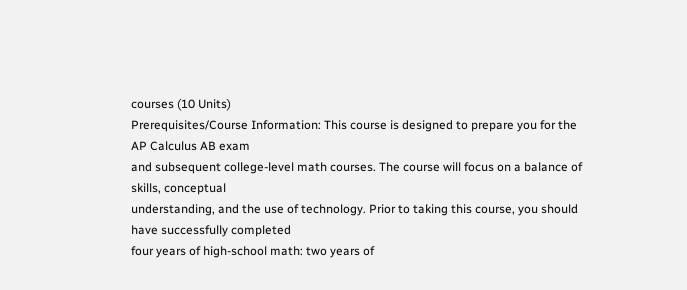courses (10 Units)
Prerequisites/Course Information: This course is designed to prepare you for the AP Calculus AB exam
and subsequent college-level math courses. The course will focus on a balance of skills, conceptual
understanding, and the use of technology. Prior to taking this course, you should have successfully completed
four years of high-school math: two years of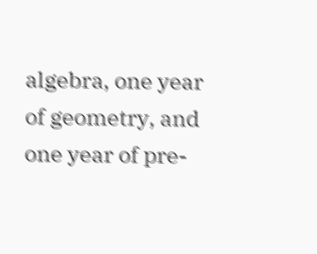algebra, one year of geometry, and one year of pre-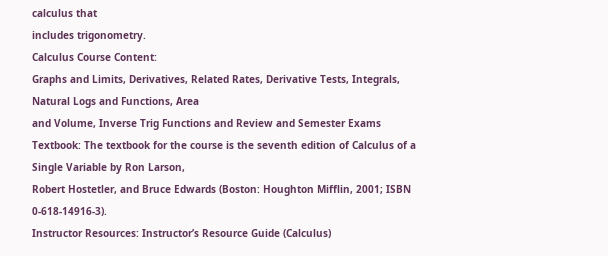calculus that
includes trigonometry.
Calculus Course Content:
Graphs and Limits, Derivatives, Related Rates, Derivative Tests, Integrals, Natural Logs and Functions, Area
and Volume, Inverse Trig Functions and Review and Semester Exams
Textbook: The textbook for the course is the seventh edition of Calculus of a Single Variable by Ron Larson,
Robert Hostetler, and Bruce Edwards (Boston: Houghton Mifflin, 2001; ISBN 0-618-14916-3).
Instructor Resources: Instructor’s Resource Guide (Calculus)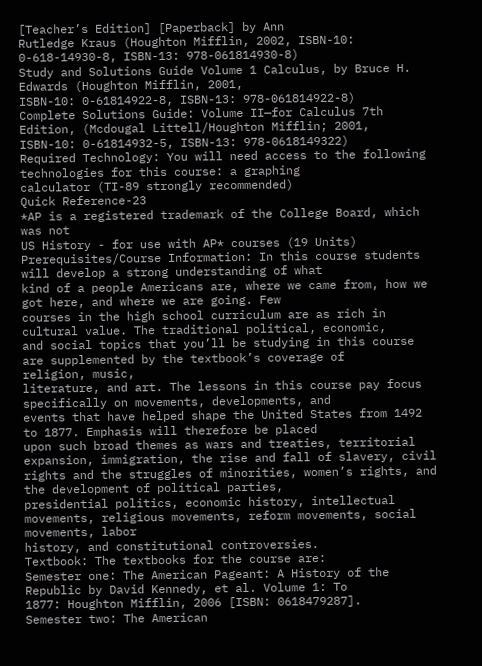[Teacher’s Edition] [Paperback] by Ann
Rutledge Kraus (Houghton Mifflin, 2002, ISBN-10: 0-618-14930-8, ISBN-13: 978-061814930-8)
Study and Solutions Guide Volume 1 Calculus, by Bruce H. Edwards (Houghton Mifflin, 2001,
ISBN-10: 0-61814922-8, ISBN-13: 978-061814922-8)
Complete Solutions Guide: Volume II—for Calculus 7th Edition, (Mcdougal Littell/Houghton Mifflin; 2001,
ISBN-10: 0-61814932-5, ISBN-13: 978-0618149322)
Required Technology: You will need access to the following technologies for this course: a graphing
calculator (TI-89 strongly recommended)
Quick Reference-23
*AP is a registered trademark of the College Board, which was not
US History - for use with AP* courses (19 Units)
Prerequisites/Course Information: In this course students will develop a strong understanding of what
kind of a people Americans are, where we came from, how we got here, and where we are going. Few
courses in the high school curriculum are as rich in cultural value. The traditional political, economic,
and social topics that you’ll be studying in this course are supplemented by the textbook’s coverage of
religion, music,
literature, and art. The lessons in this course pay focus specifically on movements, developments, and
events that have helped shape the United States from 1492 to 1877. Emphasis will therefore be placed
upon such broad themes as wars and treaties, territorial expansion, immigration, the rise and fall of slavery, civil rights and the struggles of minorities, women’s rights, and the development of political parties,
presidential politics, economic history, intellectual movements, religious movements, reform movements, social movements, labor
history, and constitutional controversies.
Textbook: The textbooks for the course are:
Semester one: The American Pageant: A History of the Republic by David Kennedy, et al. Volume 1: To
1877: Houghton Mifflin, 2006 [ISBN: 0618479287].
Semester two: The American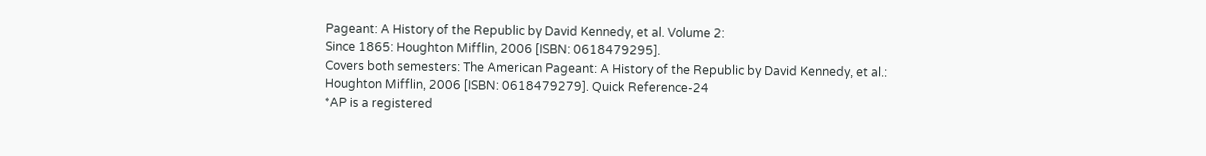Pageant: A History of the Republic by David Kennedy, et al. Volume 2:
Since 1865: Houghton Mifflin, 2006 [ISBN: 0618479295].
Covers both semesters: The American Pageant: A History of the Republic by David Kennedy, et al.:
Houghton Mifflin, 2006 [ISBN: 0618479279]. Quick Reference-24
*AP is a registered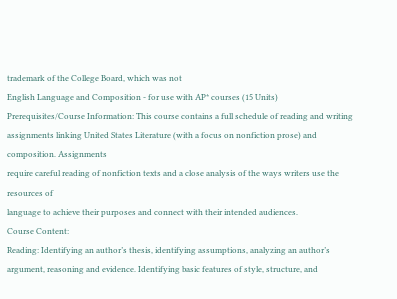trademark of the College Board, which was not
English Language and Composition - for use with AP* courses (15 Units)
Prerequisites/Course Information: This course contains a full schedule of reading and writing assignments linking United States Literature (with a focus on nonfiction prose) and composition. Assignments
require careful reading of nonfiction texts and a close analysis of the ways writers use the resources of
language to achieve their purposes and connect with their intended audiences.
Course Content:
Reading: Identifying an author’s thesis, identifying assumptions, analyzing an author’s argument, reasoning and evidence. Identifying basic features of style, structure, and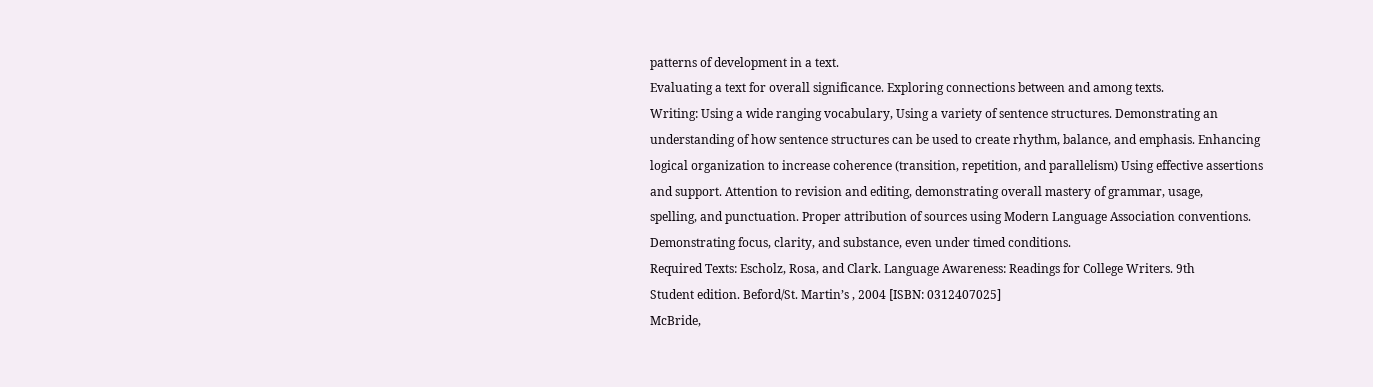patterns of development in a text.
Evaluating a text for overall significance. Exploring connections between and among texts.
Writing: Using a wide ranging vocabulary, Using a variety of sentence structures. Demonstrating an understanding of how sentence structures can be used to create rhythm, balance, and emphasis. Enhancing
logical organization to increase coherence (transition, repetition, and parallelism) Using effective assertions and support. Attention to revision and editing, demonstrating overall mastery of grammar, usage,
spelling, and punctuation. Proper attribution of sources using Modern Language Association conventions. Demonstrating focus, clarity, and substance, even under timed conditions.
Required Texts: Escholz, Rosa, and Clark. Language Awareness: Readings for College Writers. 9th
Student edition. Beford/St. Martin’s , 2004 [ISBN: 0312407025]
McBride,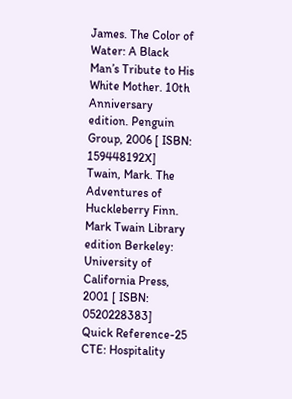James. The Color of Water: A Black Man’s Tribute to His White Mother. 10th Anniversary
edition. Penguin Group, 2006 [ ISBN: 159448192X]
Twain, Mark. The Adventures of Huckleberry Finn. Mark Twain Library edition Berkeley: University of
California Press, 2001 [ ISBN: 0520228383]
Quick Reference-25
CTE: Hospitality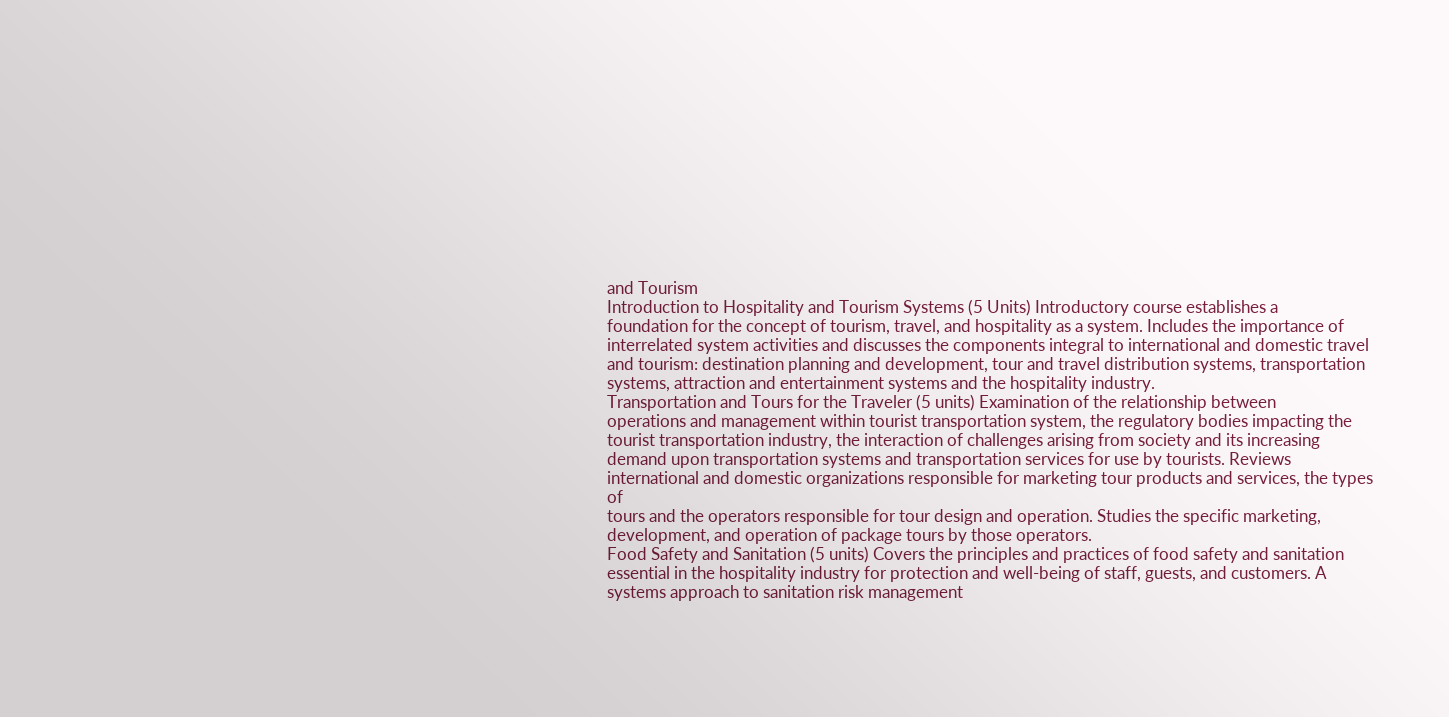and Tourism
Introduction to Hospitality and Tourism Systems (5 Units) Introductory course establishes a
foundation for the concept of tourism, travel, and hospitality as a system. Includes the importance of
interrelated system activities and discusses the components integral to international and domestic travel
and tourism: destination planning and development, tour and travel distribution systems, transportation
systems, attraction and entertainment systems and the hospitality industry.
Transportation and Tours for the Traveler (5 units) Examination of the relationship between
operations and management within tourist transportation system, the regulatory bodies impacting the
tourist transportation industry, the interaction of challenges arising from society and its increasing
demand upon transportation systems and transportation services for use by tourists. Reviews
international and domestic organizations responsible for marketing tour products and services, the types of
tours and the operators responsible for tour design and operation. Studies the specific marketing,
development, and operation of package tours by those operators.
Food Safety and Sanitation (5 units) Covers the principles and practices of food safety and sanitation
essential in the hospitality industry for protection and well-being of staff, guests, and customers. A
systems approach to sanitation risk management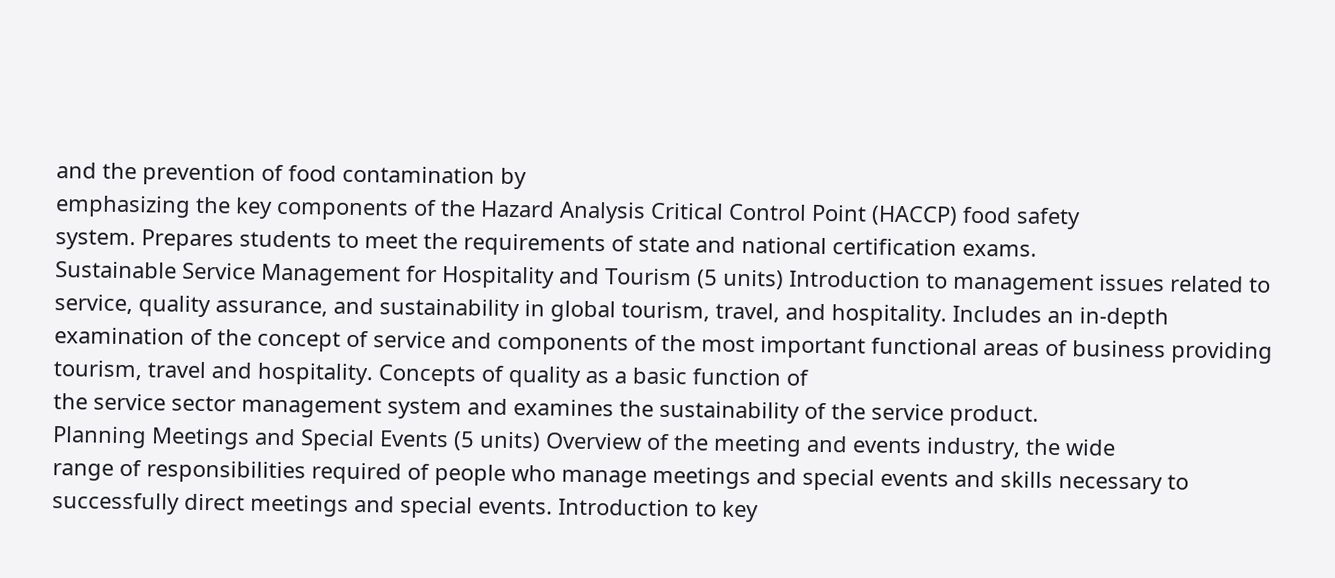and the prevention of food contamination by
emphasizing the key components of the Hazard Analysis Critical Control Point (HACCP) food safety
system. Prepares students to meet the requirements of state and national certification exams.
Sustainable Service Management for Hospitality and Tourism (5 units) Introduction to management issues related to service, quality assurance, and sustainability in global tourism, travel, and hospitality. Includes an in-depth examination of the concept of service and components of the most important functional areas of business providing tourism, travel and hospitality. Concepts of quality as a basic function of
the service sector management system and examines the sustainability of the service product.
Planning Meetings and Special Events (5 units) Overview of the meeting and events industry, the wide
range of responsibilities required of people who manage meetings and special events and skills necessary to
successfully direct meetings and special events. Introduction to key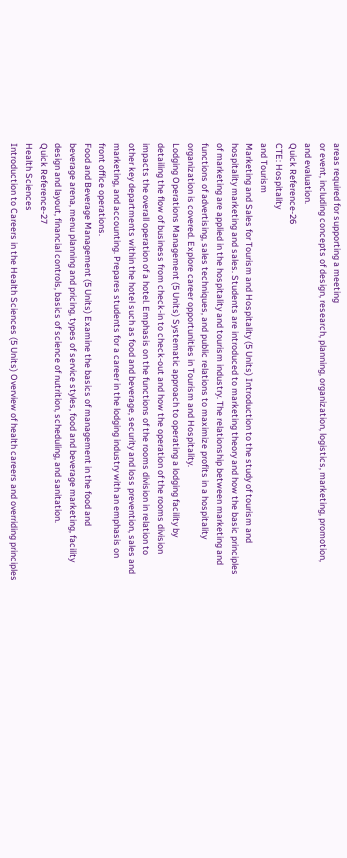areas required for supporting a meeting
or event, including concepts of design, research, planning, organization, logistics, marketing, promotion,
and evaluation.
Quick Reference-26
CTE: Hospitality
and Tourism
Marketing and Sales for Tourism and Hospitality (5 Units) Introduction to the study of tourism and
hospitality marketing and sales. Students are introduced to marketing theory and how the basic principles
of marketing are applied in the hospitality and tourism industry. The relationship between marketing and
functions of advertising, sales techniques, and public relations to maximize profits in a hospitality
organization is covered. Explore career opportunities in Tourism and Hospitality.
Lodging Operations Management (5 Units) Systematic approach to operating a lodging facility by
detailing the flow of business from check-in to check-out and how the operation of the rooms division
impacts the overall operation of a hotel. Emphasis on the functions of the rooms division in relation to
other key departments within the hotel such as food and beverage, security and loss prevention, sales and
marketing, and accounting. Prepares students for a career in the lodging industry with an emphasis on
front office operations.
Food and Beverage Management (5 Units) Examine the basics of management in the food and
beverage arena, menu planning and pricing, types of service styles, food and beverage marketing, facility
design and layout, financial controls, basics of science of nutrition, scheduling, and sanitation.
Quick Reference-27
Health Sciences
Introduction to Careers in the Health Sciences (5 Units) Overview of health careers and overriding principles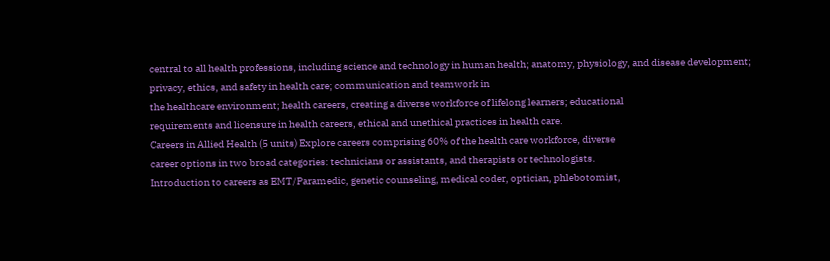central to all health professions, including science and technology in human health; anatomy, physiology, and disease development; privacy, ethics, and safety in health care; communication and teamwork in
the healthcare environment; health careers, creating a diverse workforce of lifelong learners; educational
requirements and licensure in health careers, ethical and unethical practices in health care.
Careers in Allied Health (5 units) Explore careers comprising 60% of the health care workforce, diverse
career options in two broad categories: technicians or assistants, and therapists or technologists.
Introduction to careers as EMT/Paramedic, genetic counseling, medical coder, optician, phlebotomist,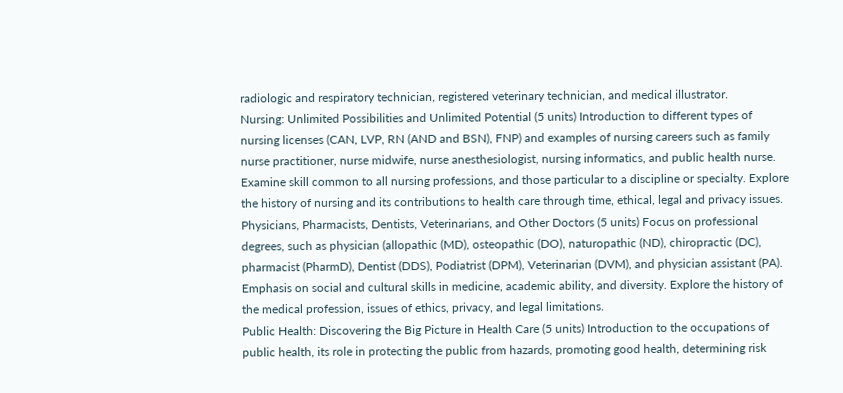radiologic and respiratory technician, registered veterinary technician, and medical illustrator.
Nursing: Unlimited Possibilities and Unlimited Potential (5 units) Introduction to different types of
nursing licenses (CAN, LVP, RN (AND and BSN), FNP) and examples of nursing careers such as family
nurse practitioner, nurse midwife, nurse anesthesiologist, nursing informatics, and public health nurse.
Examine skill common to all nursing professions, and those particular to a discipline or specialty. Explore
the history of nursing and its contributions to health care through time, ethical, legal and privacy issues.
Physicians, Pharmacists, Dentists, Veterinarians, and Other Doctors (5 units) Focus on professional
degrees, such as physician (allopathic (MD), osteopathic (DO), naturopathic (ND), chiropractic (DC),
pharmacist (PharmD), Dentist (DDS), Podiatrist (DPM), Veterinarian (DVM), and physician assistant (PA).
Emphasis on social and cultural skills in medicine, academic ability, and diversity. Explore the history of
the medical profession, issues of ethics, privacy, and legal limitations.
Public Health: Discovering the Big Picture in Health Care (5 units) Introduction to the occupations of
public health, its role in protecting the public from hazards, promoting good health, determining risk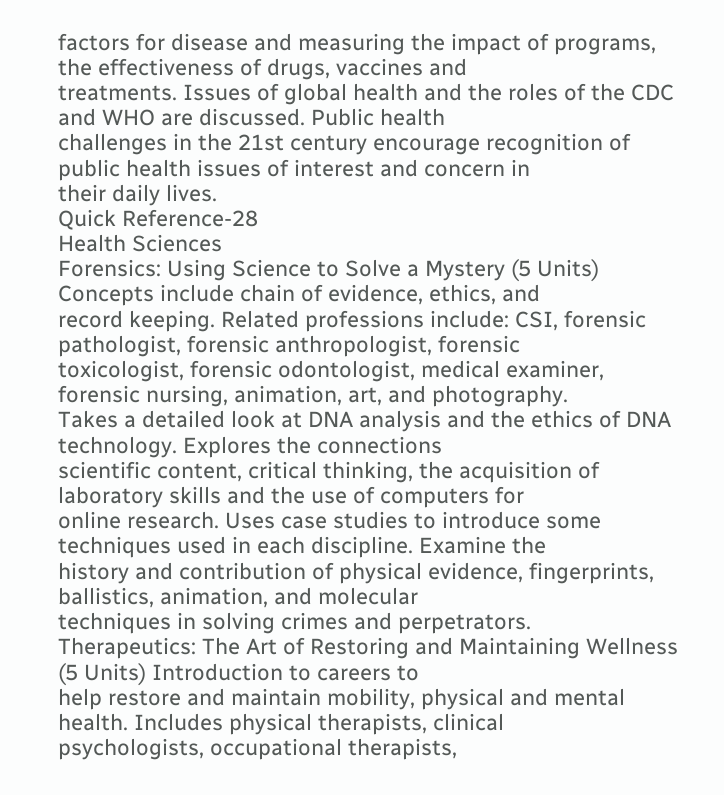factors for disease and measuring the impact of programs, the effectiveness of drugs, vaccines and
treatments. Issues of global health and the roles of the CDC and WHO are discussed. Public health
challenges in the 21st century encourage recognition of public health issues of interest and concern in
their daily lives.
Quick Reference-28
Health Sciences
Forensics: Using Science to Solve a Mystery (5 Units) Concepts include chain of evidence, ethics, and
record keeping. Related professions include: CSI, forensic pathologist, forensic anthropologist, forensic
toxicologist, forensic odontologist, medical examiner, forensic nursing, animation, art, and photography.
Takes a detailed look at DNA analysis and the ethics of DNA technology. Explores the connections
scientific content, critical thinking, the acquisition of laboratory skills and the use of computers for
online research. Uses case studies to introduce some techniques used in each discipline. Examine the
history and contribution of physical evidence, fingerprints, ballistics, animation, and molecular
techniques in solving crimes and perpetrators.
Therapeutics: The Art of Restoring and Maintaining Wellness (5 Units) Introduction to careers to
help restore and maintain mobility, physical and mental health. Includes physical therapists, clinical
psychologists, occupational therapists,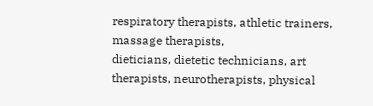respiratory therapists, athletic trainers, massage therapists,
dieticians, dietetic technicians, art therapists, neurotherapists, physical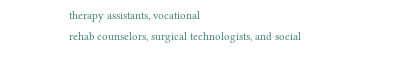therapy assistants, vocational
rehab counselors, surgical technologists, and social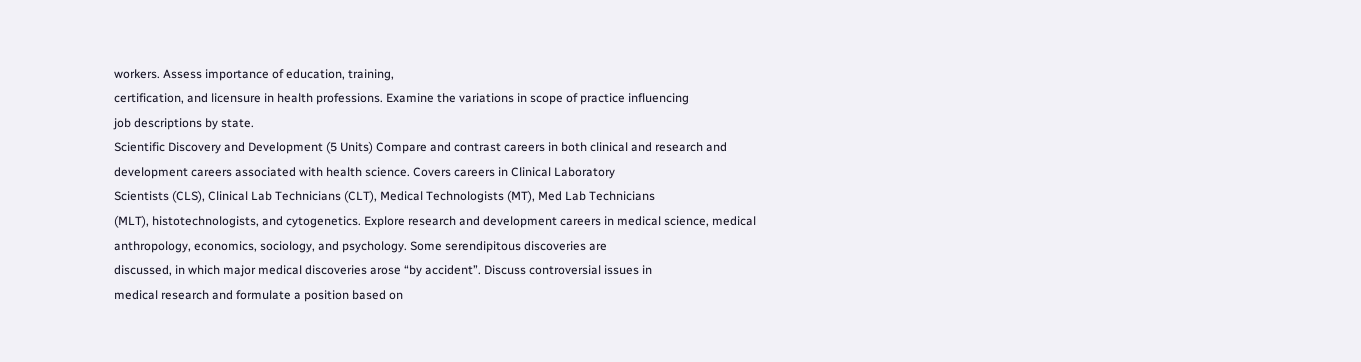workers. Assess importance of education, training,
certification, and licensure in health professions. Examine the variations in scope of practice influencing
job descriptions by state.
Scientific Discovery and Development (5 Units) Compare and contrast careers in both clinical and research and development careers associated with health science. Covers careers in Clinical Laboratory
Scientists (CLS), Clinical Lab Technicians (CLT), Medical Technologists (MT), Med Lab Technicians
(MLT), histotechnologists, and cytogenetics. Explore research and development careers in medical science, medical anthropology, economics, sociology, and psychology. Some serendipitous discoveries are
discussed, in which major medical discoveries arose “by accident”. Discuss controversial issues in
medical research and formulate a position based on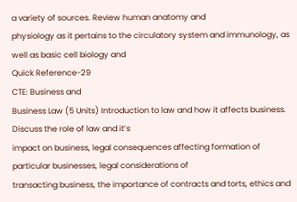a variety of sources. Review human anatomy and
physiology as it pertains to the circulatory system and immunology, as well as basic cell biology and
Quick Reference-29
CTE: Business and
Business Law (5 Units) Introduction to law and how it affects business. Discuss the role of law and it’s
impact on business, legal consequences affecting formation of particular businesses, legal considerations of
transacting business, the importance of contracts and torts, ethics and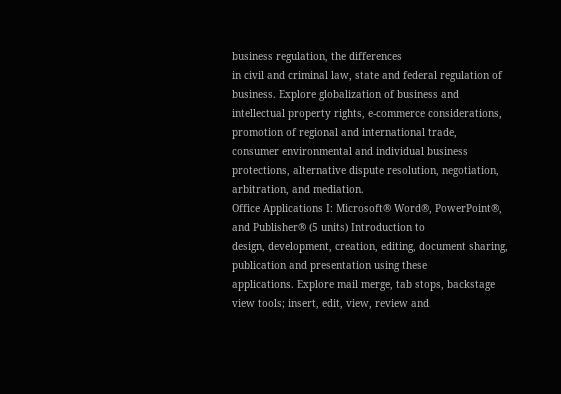business regulation, the differences
in civil and criminal law, state and federal regulation of business. Explore globalization of business and
intellectual property rights, e-commerce considerations, promotion of regional and international trade,
consumer environmental and individual business protections, alternative dispute resolution, negotiation,
arbitration, and mediation.
Office Applications I: Microsoft® Word®, PowerPoint®, and Publisher® (5 units) Introduction to
design, development, creation, editing, document sharing, publication and presentation using these
applications. Explore mail merge, tab stops, backstage view tools; insert, edit, view, review and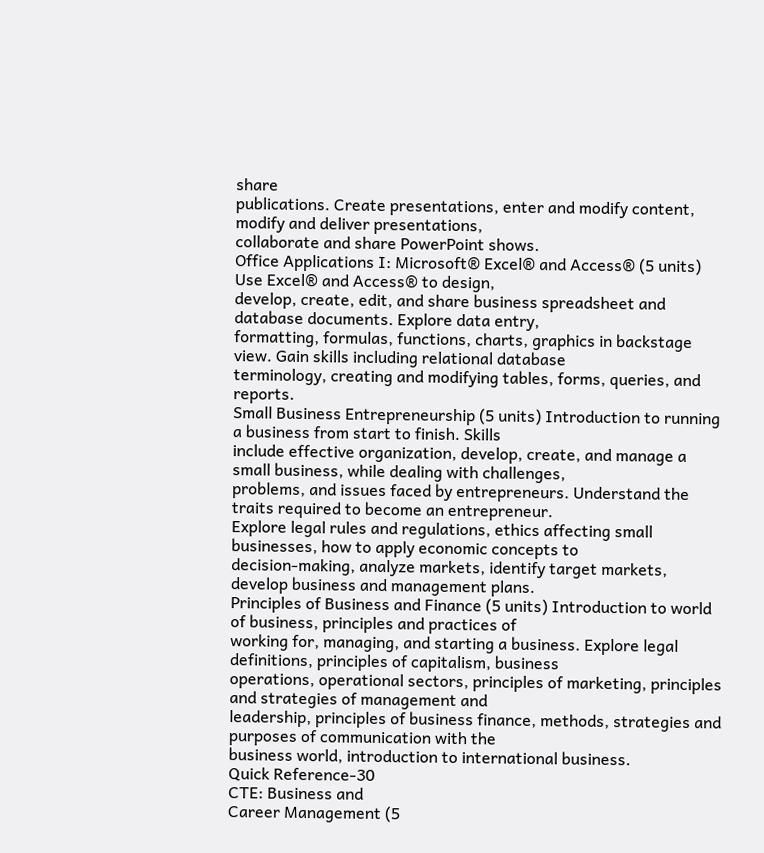share
publications. Create presentations, enter and modify content, modify and deliver presentations,
collaborate and share PowerPoint shows.
Office Applications I: Microsoft® Excel® and Access® (5 units) Use Excel® and Access® to design,
develop, create, edit, and share business spreadsheet and database documents. Explore data entry,
formatting, formulas, functions, charts, graphics in backstage view. Gain skills including relational database
terminology, creating and modifying tables, forms, queries, and reports.
Small Business Entrepreneurship (5 units) Introduction to running a business from start to finish. Skills
include effective organization, develop, create, and manage a small business, while dealing with challenges,
problems, and issues faced by entrepreneurs. Understand the traits required to become an entrepreneur.
Explore legal rules and regulations, ethics affecting small businesses, how to apply economic concepts to
decision-making, analyze markets, identify target markets, develop business and management plans.
Principles of Business and Finance (5 units) Introduction to world of business, principles and practices of
working for, managing, and starting a business. Explore legal definitions, principles of capitalism, business
operations, operational sectors, principles of marketing, principles and strategies of management and
leadership, principles of business finance, methods, strategies and purposes of communication with the
business world, introduction to international business.
Quick Reference-30
CTE: Business and
Career Management (5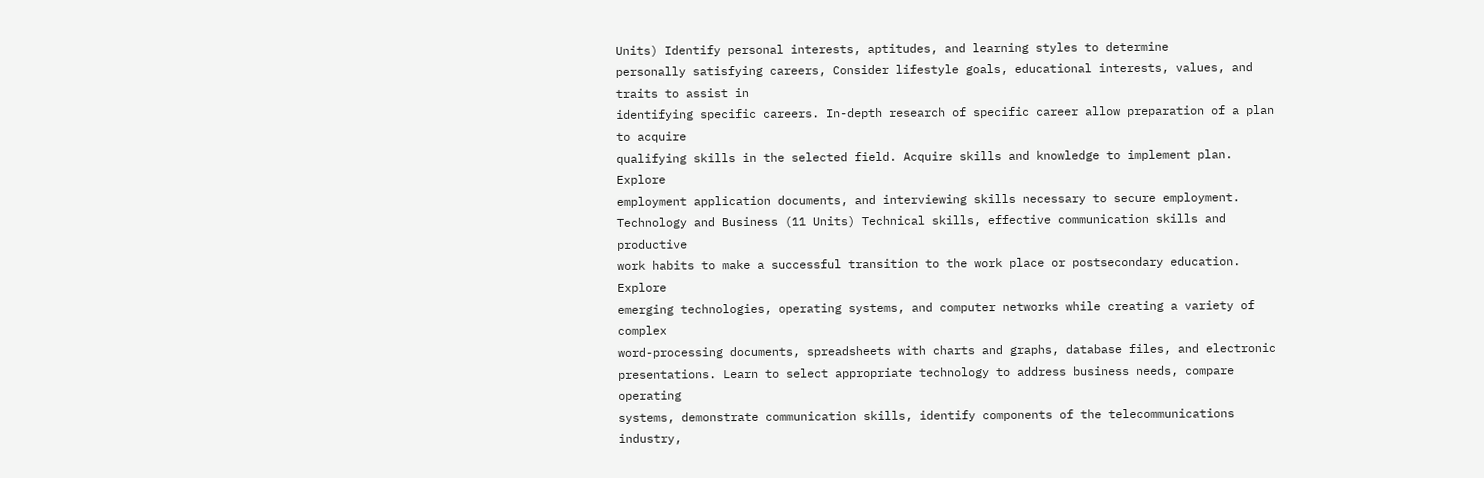Units) Identify personal interests, aptitudes, and learning styles to determine
personally satisfying careers, Consider lifestyle goals, educational interests, values, and traits to assist in
identifying specific careers. In-depth research of specific career allow preparation of a plan to acquire
qualifying skills in the selected field. Acquire skills and knowledge to implement plan. Explore
employment application documents, and interviewing skills necessary to secure employment.
Technology and Business (11 Units) Technical skills, effective communication skills and productive
work habits to make a successful transition to the work place or postsecondary education. Explore
emerging technologies, operating systems, and computer networks while creating a variety of complex
word-processing documents, spreadsheets with charts and graphs, database files, and electronic
presentations. Learn to select appropriate technology to address business needs, compare operating
systems, demonstrate communication skills, identify components of the telecommunications industry,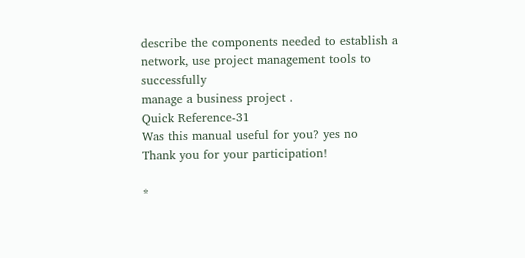describe the components needed to establish a network, use project management tools to successfully
manage a business project .
Quick Reference-31
Was this manual useful for you? yes no
Thank you for your participation!

*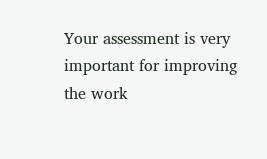Your assessment is very important for improving the work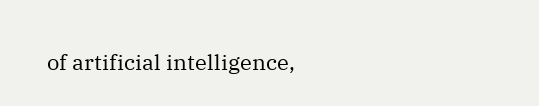of artificial intelligence,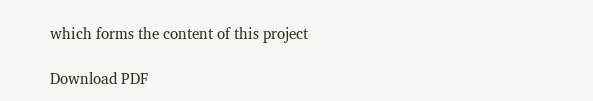which forms the content of this project

Download PDF